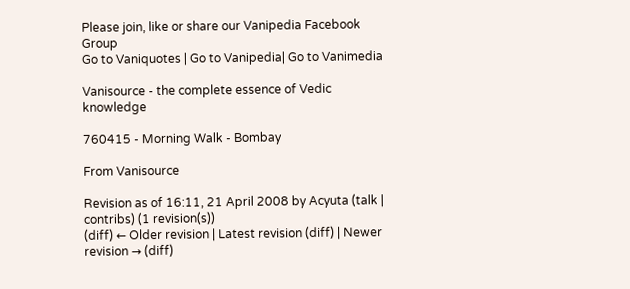Please join, like or share our Vanipedia Facebook Group
Go to Vaniquotes | Go to Vanipedia| Go to Vanimedia

Vanisource - the complete essence of Vedic knowledge

760415 - Morning Walk - Bombay

From Vanisource

Revision as of 16:11, 21 April 2008 by Acyuta (talk | contribs) (1 revision(s))
(diff) ← Older revision | Latest revision (diff) | Newer revision → (diff)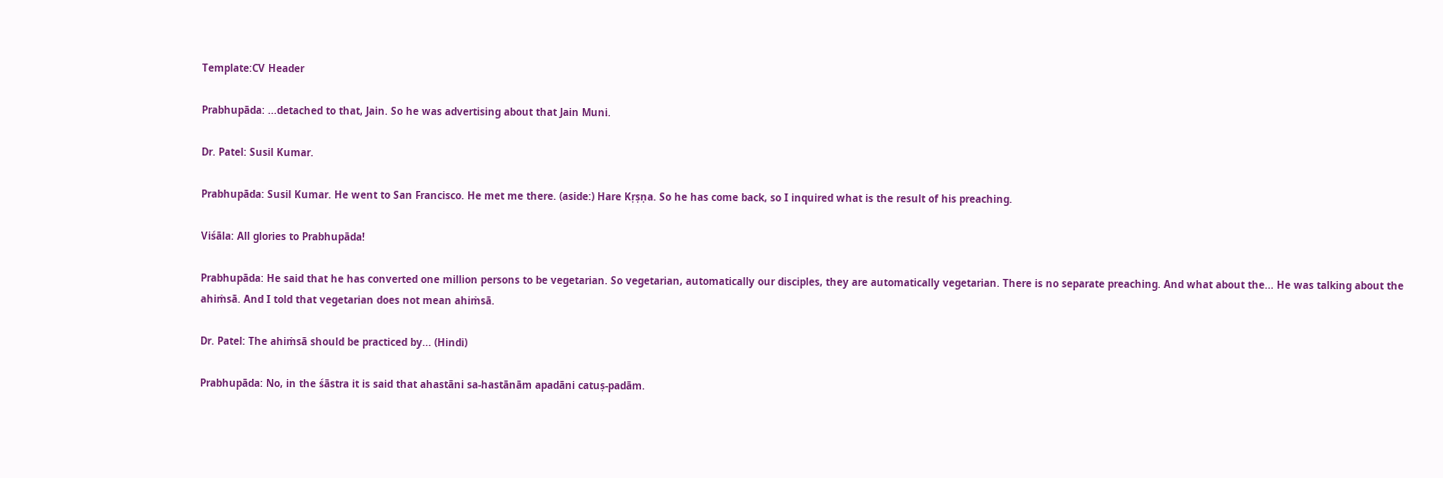Template:CV Header

Prabhupāda: ...detached to that, Jain. So he was advertising about that Jain Muni.

Dr. Patel: Susil Kumar.

Prabhupāda: Susil Kumar. He went to San Francisco. He met me there. (aside:) Hare Kṛṣṇa. So he has come back, so I inquired what is the result of his preaching.

Viśāla: All glories to Prabhupāda!

Prabhupāda: He said that he has converted one million persons to be vegetarian. So vegetarian, automatically our disciples, they are automatically vegetarian. There is no separate preaching. And what about the... He was talking about the ahiṁsā. And I told that vegetarian does not mean ahiṁsā.

Dr. Patel: The ahiṁsā should be practiced by... (Hindi)

Prabhupāda: No, in the śāstra it is said that ahastāni sa-hastānām apadāni catuṣ-padām.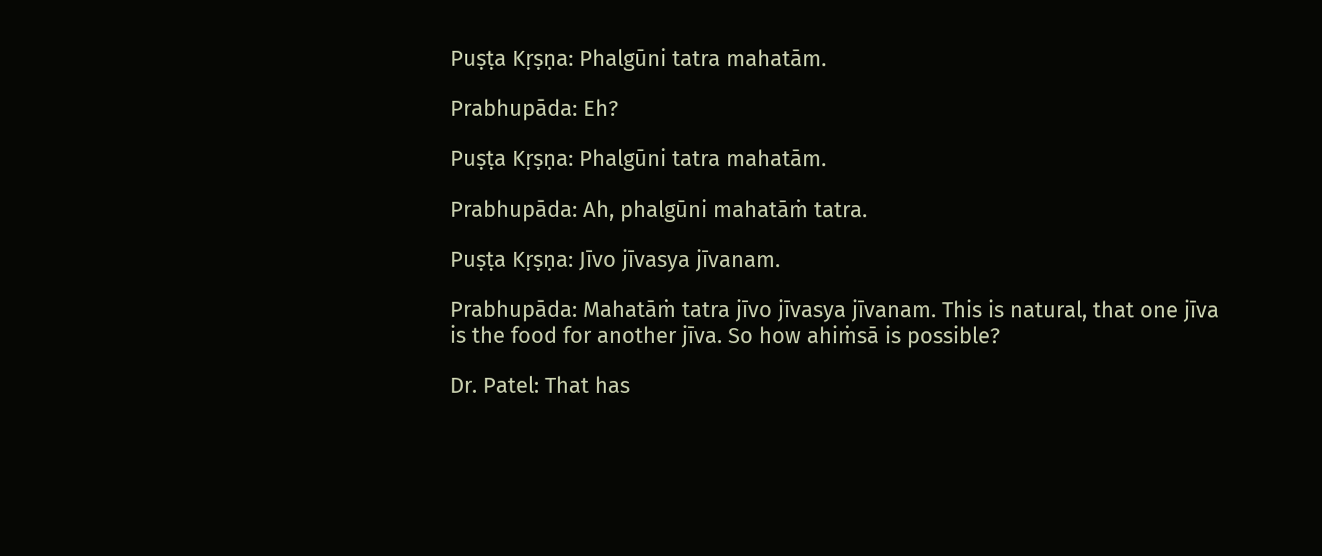Puṣṭa Kṛṣṇa: Phalgūni tatra mahatām.

Prabhupāda: Eh?

Puṣṭa Kṛṣṇa: Phalgūni tatra mahatām.

Prabhupāda: Ah, phalgūni mahatāṁ tatra.

Puṣṭa Kṛṣṇa: Jīvo jīvasya jīvanam.

Prabhupāda: Mahatāṁ tatra jīvo jīvasya jīvanam. This is natural, that one jīva is the food for another jīva. So how ahiṁsā is possible?

Dr. Patel: That has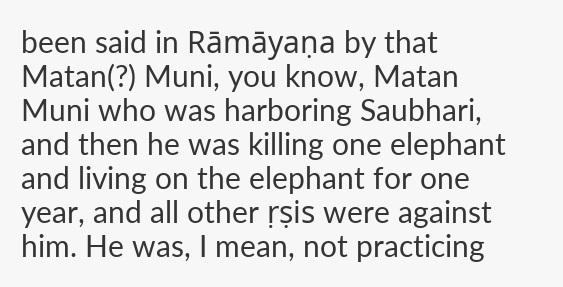been said in Rāmāyaṇa by that Matan(?) Muni, you know, Matan Muni who was harboring Saubhari, and then he was killing one elephant and living on the elephant for one year, and all other ṛṣis were against him. He was, I mean, not practicing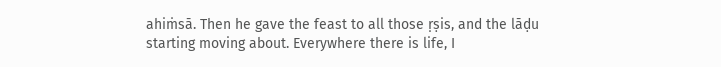ahiṁsā. Then he gave the feast to all those ṛṣis, and the lāḍu starting moving about. Everywhere there is life, I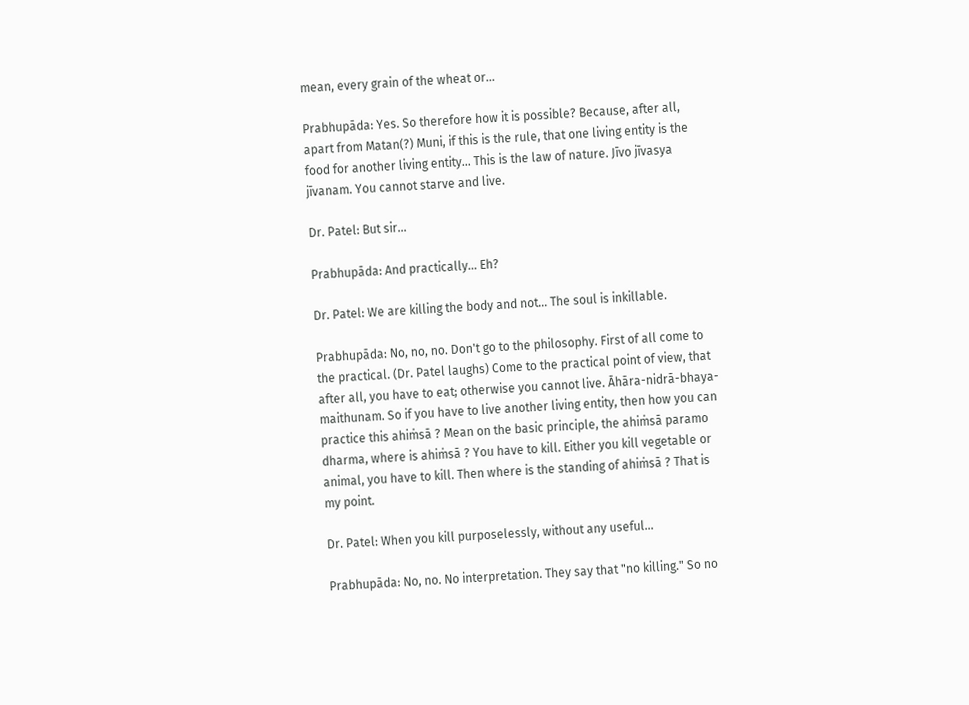mean, every grain of the wheat or...

Prabhupāda: Yes. So therefore how it is possible? Because, after all, apart from Matan(?) Muni, if this is the rule, that one living entity is the food for another living entity... This is the law of nature. Jīvo jīvasya jīvanam. You cannot starve and live.

Dr. Patel: But sir...

Prabhupāda: And practically... Eh?

Dr. Patel: We are killing the body and not... The soul is inkillable.

Prabhupāda: No, no, no. Don't go to the philosophy. First of all come to the practical. (Dr. Patel laughs) Come to the practical point of view, that after all, you have to eat; otherwise you cannot live. Āhāra-nidrā-bhaya-maithunam. So if you have to live another living entity, then how you can practice this ahiṁsā ? Mean on the basic principle, the ahiṁsā paramo dharma, where is ahiṁsā ? You have to kill. Either you kill vegetable or animal, you have to kill. Then where is the standing of ahiṁsā ? That is my point.

Dr. Patel: When you kill purposelessly, without any useful...

Prabhupāda: No, no. No interpretation. They say that "no killing." So no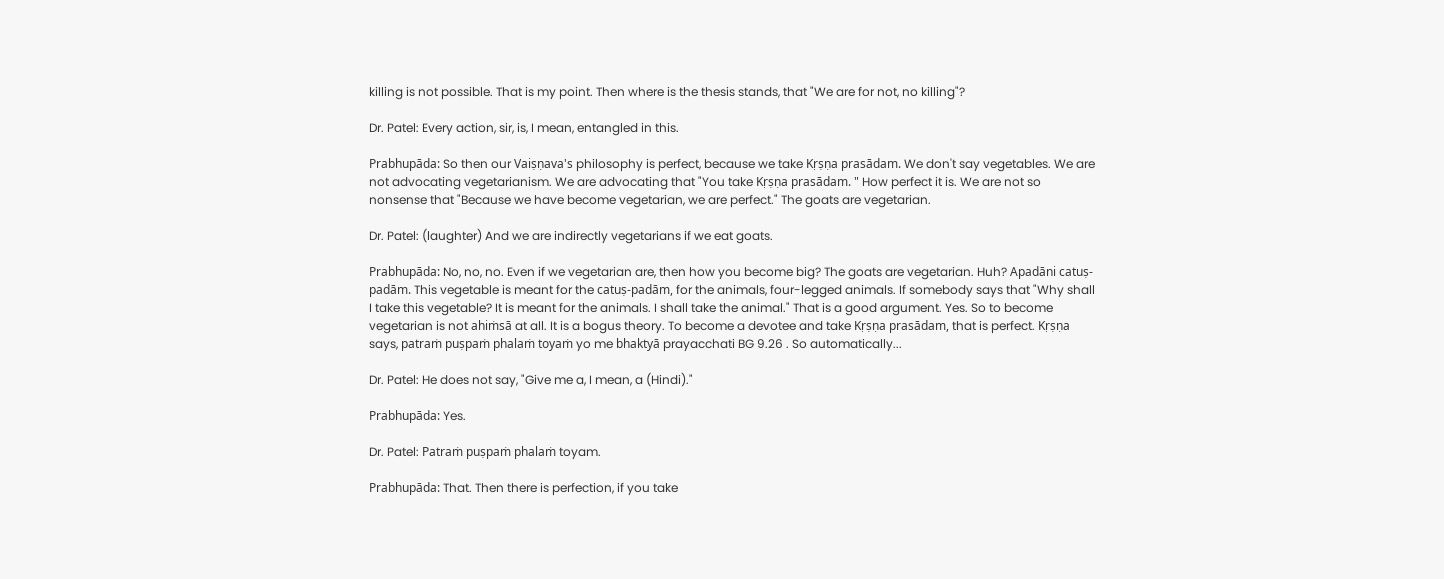killing is not possible. That is my point. Then where is the thesis stands, that "We are for not, no killing"?

Dr. Patel: Every action, sir, is, I mean, entangled in this.

Prabhupāda: So then our Vaiṣṇava's philosophy is perfect, because we take Kṛṣṇa prasādam. We don't say vegetables. We are not advocating vegetarianism. We are advocating that "You take Kṛṣṇa prasādam. " How perfect it is. We are not so nonsense that "Because we have become vegetarian, we are perfect." The goats are vegetarian.

Dr. Patel: (laughter) And we are indirectly vegetarians if we eat goats.

Prabhupāda: No, no, no. Even if we vegetarian are, then how you become big? The goats are vegetarian. Huh? Apadāni catuṣ-padām. This vegetable is meant for the catuṣ-padām, for the animals, four-legged animals. If somebody says that "Why shall I take this vegetable? It is meant for the animals. I shall take the animal." That is a good argument. Yes. So to become vegetarian is not ahiṁsā at all. It is a bogus theory. To become a devotee and take Kṛṣṇa prasādam, that is perfect. Kṛṣṇa says, patraṁ puṣpaṁ phalaṁ toyaṁ yo me bhaktyā prayacchati BG 9.26 . So automatically...

Dr. Patel: He does not say, "Give me a, I mean, a (Hindi)."

Prabhupāda: Yes.

Dr. Patel: Patraṁ puṣpaṁ phalaṁ toyam.

Prabhupāda: That. Then there is perfection, if you take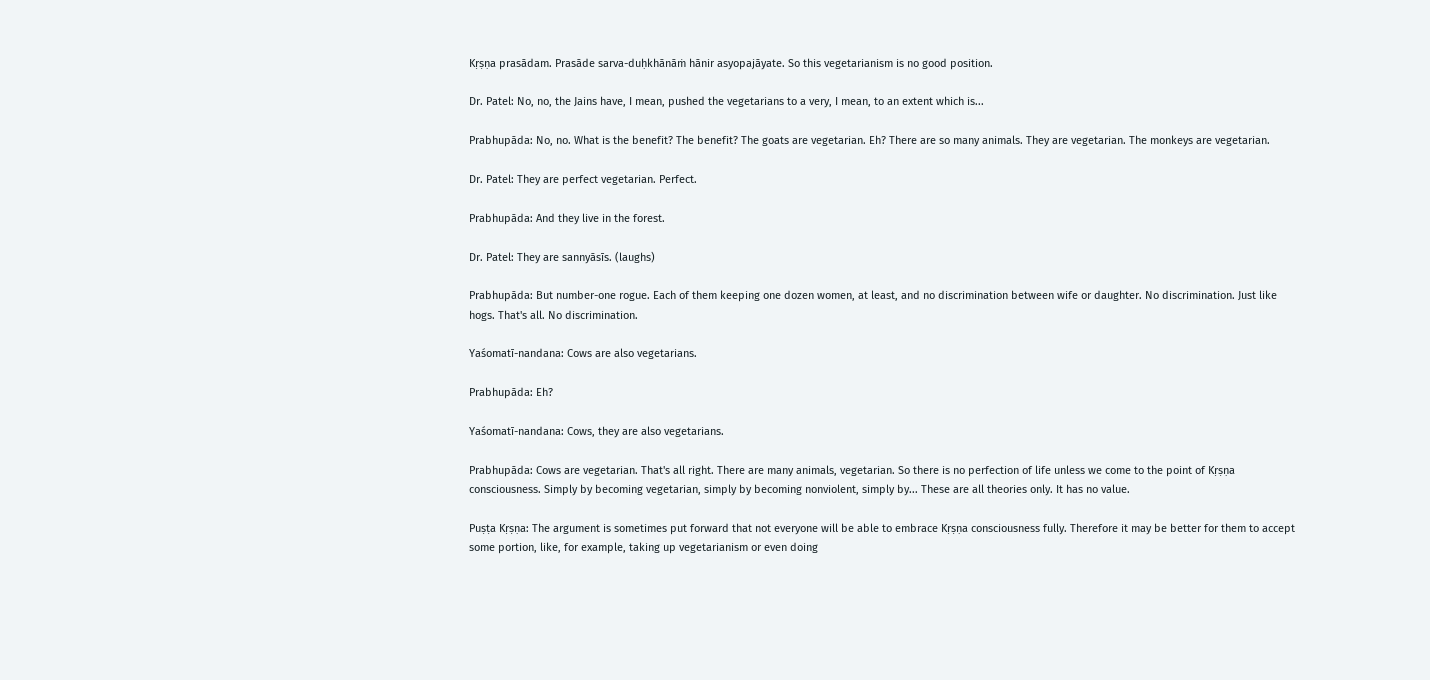Kṛṣṇa prasādam. Prasāde sarva-duḥkhānāṁ hānir asyopajāyate. So this vegetarianism is no good position.

Dr. Patel: No, no, the Jains have, I mean, pushed the vegetarians to a very, I mean, to an extent which is...

Prabhupāda: No, no. What is the benefit? The benefit? The goats are vegetarian. Eh? There are so many animals. They are vegetarian. The monkeys are vegetarian.

Dr. Patel: They are perfect vegetarian. Perfect.

Prabhupāda: And they live in the forest.

Dr. Patel: They are sannyāsīs. (laughs)

Prabhupāda: But number-one rogue. Each of them keeping one dozen women, at least, and no discrimination between wife or daughter. No discrimination. Just like hogs. That's all. No discrimination.

Yaśomatī-nandana: Cows are also vegetarians.

Prabhupāda: Eh?

Yaśomatī-nandana: Cows, they are also vegetarians.

Prabhupāda: Cows are vegetarian. That's all right. There are many animals, vegetarian. So there is no perfection of life unless we come to the point of Kṛṣṇa consciousness. Simply by becoming vegetarian, simply by becoming nonviolent, simply by... These are all theories only. It has no value.

Puṣṭa Kṛṣṇa: The argument is sometimes put forward that not everyone will be able to embrace Kṛṣṇa consciousness fully. Therefore it may be better for them to accept some portion, like, for example, taking up vegetarianism or even doing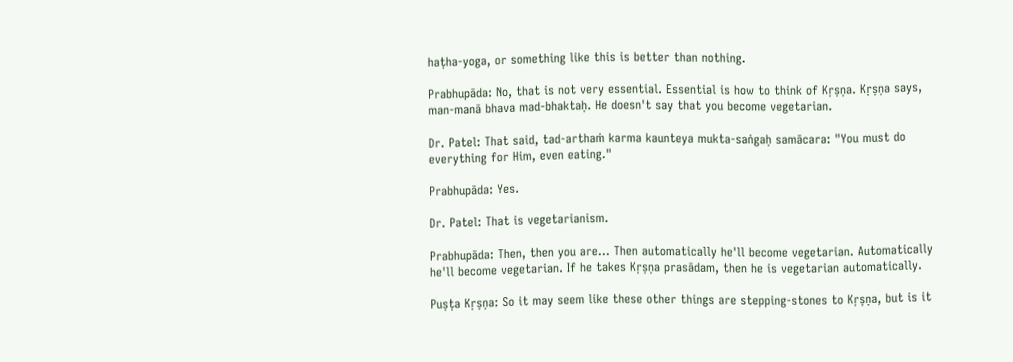haṭha-yoga, or something like this is better than nothing.

Prabhupāda: No, that is not very essential. Essential is how to think of Kṛṣṇa. Kṛṣṇa says, man-manā bhava mad-bhaktaḥ. He doesn't say that you become vegetarian.

Dr. Patel: That said, tad-arthaṁ karma kaunteya mukta-saṅgaḥ samācara: "You must do everything for Him, even eating."

Prabhupāda: Yes.

Dr. Patel: That is vegetarianism.

Prabhupāda: Then, then you are... Then automatically he'll become vegetarian. Automatically he'll become vegetarian. If he takes Kṛṣṇa prasādam, then he is vegetarian automatically.

Puṣṭa Kṛṣṇa: So it may seem like these other things are stepping-stones to Kṛṣṇa, but is it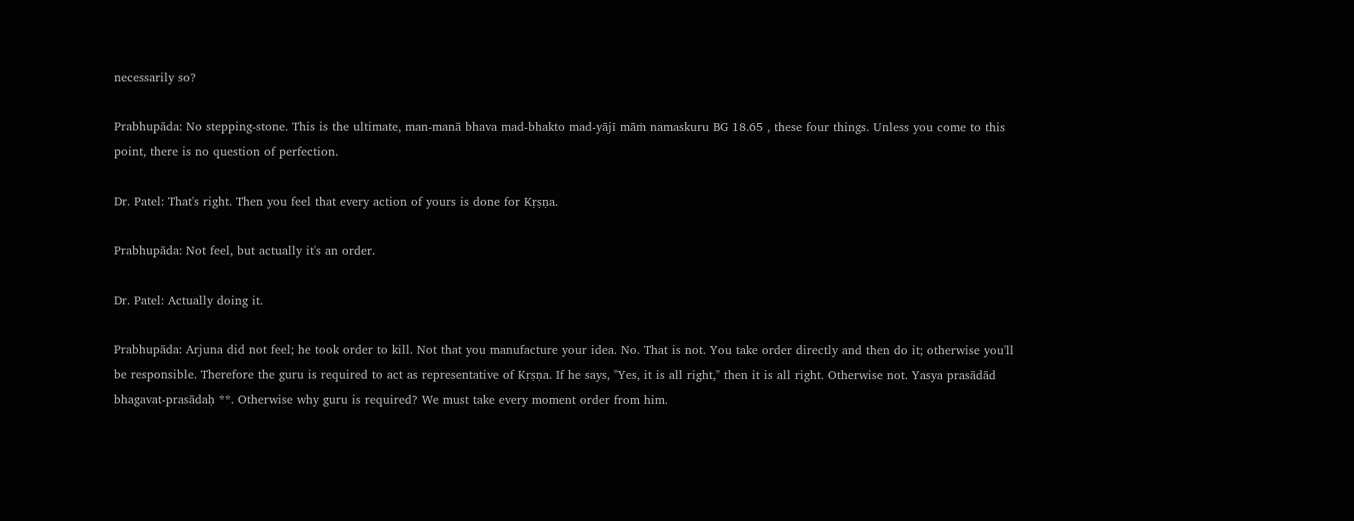necessarily so?

Prabhupāda: No stepping-stone. This is the ultimate, man-manā bhava mad-bhakto mad-yājī māṁ namaskuru BG 18.65 , these four things. Unless you come to this point, there is no question of perfection.

Dr. Patel: That's right. Then you feel that every action of yours is done for Kṛṣṇa.

Prabhupāda: Not feel, but actually it's an order.

Dr. Patel: Actually doing it.

Prabhupāda: Arjuna did not feel; he took order to kill. Not that you manufacture your idea. No. That is not. You take order directly and then do it; otherwise you'll be responsible. Therefore the guru is required to act as representative of Kṛṣṇa. If he says, "Yes, it is all right," then it is all right. Otherwise not. Yasya prasādād bhagavat-prasādaḥ **. Otherwise why guru is required? We must take every moment order from him.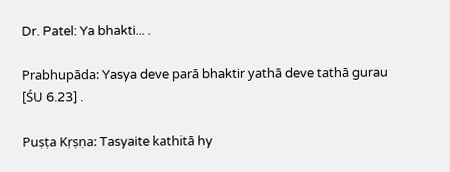Dr. Patel: Ya bhakti... .

Prabhupāda: Yasya deve parā bhaktir yathā deve tathā gurau [ŚU 6.23] .

Puṣṭa Kṛṣṇa: Tasyaite kathitā hy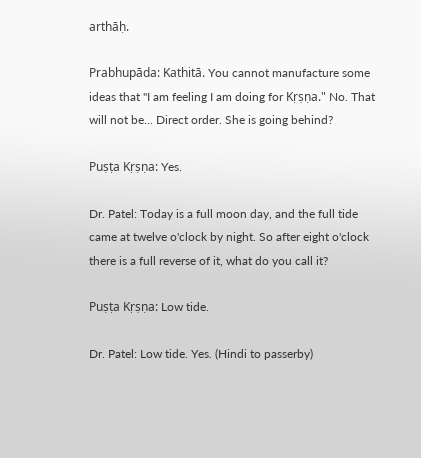arthāḥ.

Prabhupāda: Kathitā. You cannot manufacture some ideas that "I am feeling I am doing for Kṛṣṇa." No. That will not be... Direct order. She is going behind?

Puṣṭa Kṛṣṇa: Yes.

Dr. Patel: Today is a full moon day, and the full tide came at twelve o'clock by night. So after eight o'clock there is a full reverse of it, what do you call it?

Puṣṭa Kṛṣṇa: Low tide.

Dr. Patel: Low tide. Yes. (Hindi to passerby)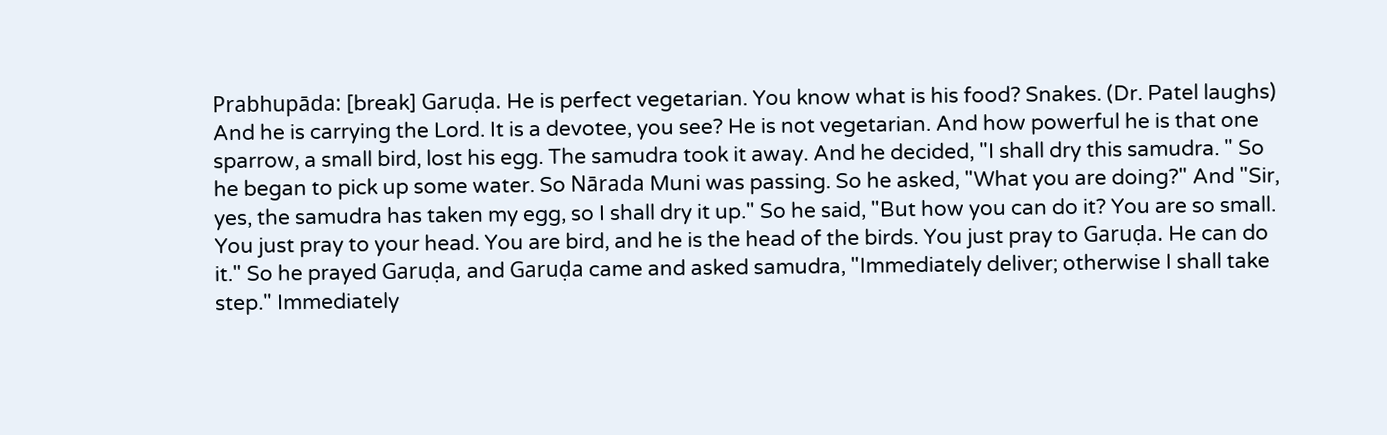Prabhupāda: [break] Garuḍa. He is perfect vegetarian. You know what is his food? Snakes. (Dr. Patel laughs) And he is carrying the Lord. It is a devotee, you see? He is not vegetarian. And how powerful he is that one sparrow, a small bird, lost his egg. The samudra took it away. And he decided, "I shall dry this samudra. " So he began to pick up some water. So Nārada Muni was passing. So he asked, "What you are doing?" And "Sir, yes, the samudra has taken my egg, so I shall dry it up." So he said, "But how you can do it? You are so small. You just pray to your head. You are bird, and he is the head of the birds. You just pray to Garuḍa. He can do it." So he prayed Garuḍa, and Garuḍa came and asked samudra, "Immediately deliver; otherwise I shall take step." Immediately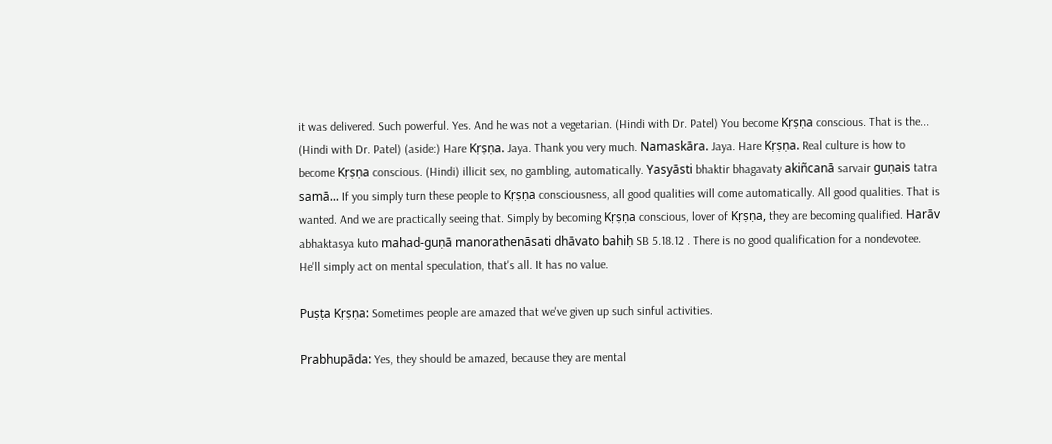it was delivered. Such powerful. Yes. And he was not a vegetarian. (Hindi with Dr. Patel) You become Kṛṣṇa conscious. That is the... (Hindi with Dr. Patel) (aside:) Hare Kṛṣṇa. Jaya. Thank you very much. Namaskāra. Jaya. Hare Kṛṣṇa. Real culture is how to become Kṛṣṇa conscious. (Hindi) illicit sex, no gambling, automatically. Yasyāsti bhaktir bhagavaty akiñcanā sarvair guṇais tatra samā... If you simply turn these people to Kṛṣṇa consciousness, all good qualities will come automatically. All good qualities. That is wanted. And we are practically seeing that. Simply by becoming Kṛṣṇa conscious, lover of Kṛṣṇa, they are becoming qualified. Harāv abhaktasya kuto mahad-guṇā manorathenāsati dhāvato bahiḥ SB 5.18.12 . There is no good qualification for a nondevotee. He'll simply act on mental speculation, that's all. It has no value.

Puṣṭa Kṛṣṇa: Sometimes people are amazed that we've given up such sinful activities.

Prabhupāda: Yes, they should be amazed, because they are mental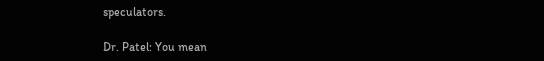speculators.

Dr. Patel: You mean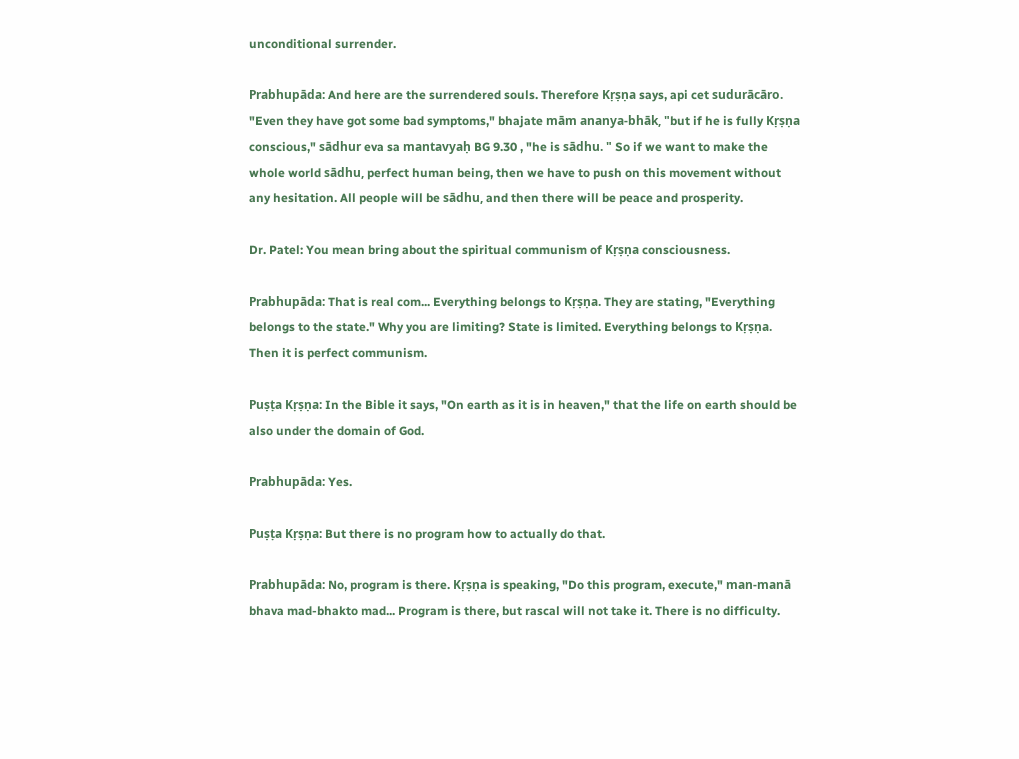unconditional surrender.

Prabhupāda: And here are the surrendered souls. Therefore Kṛṣṇa says, api cet sudurācāro. "Even they have got some bad symptoms," bhajate mām ananya-bhāk, "but if he is fully Kṛṣṇa conscious," sādhur eva sa mantavyaḥ BG 9.30 , "he is sādhu. " So if we want to make the whole world sādhu, perfect human being, then we have to push on this movement without any hesitation. All people will be sādhu, and then there will be peace and prosperity.

Dr. Patel: You mean bring about the spiritual communism of Kṛṣṇa consciousness.

Prabhupāda: That is real com... Everything belongs to Kṛṣṇa. They are stating, "Everything belongs to the state." Why you are limiting? State is limited. Everything belongs to Kṛṣṇa. Then it is perfect communism.

Puṣṭa Kṛṣṇa: In the Bible it says, "On earth as it is in heaven," that the life on earth should be also under the domain of God.

Prabhupāda: Yes.

Puṣṭa Kṛṣṇa: But there is no program how to actually do that.

Prabhupāda: No, program is there. Kṛṣṇa is speaking, "Do this program, execute," man-manā bhava mad-bhakto mad... Program is there, but rascal will not take it. There is no difficulty.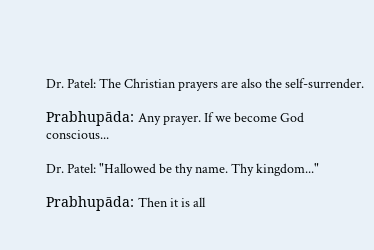Dr. Patel: The Christian prayers are also the self-surrender.

Prabhupāda: Any prayer. If we become God conscious...

Dr. Patel: "Hallowed be thy name. Thy kingdom..."

Prabhupāda: Then it is all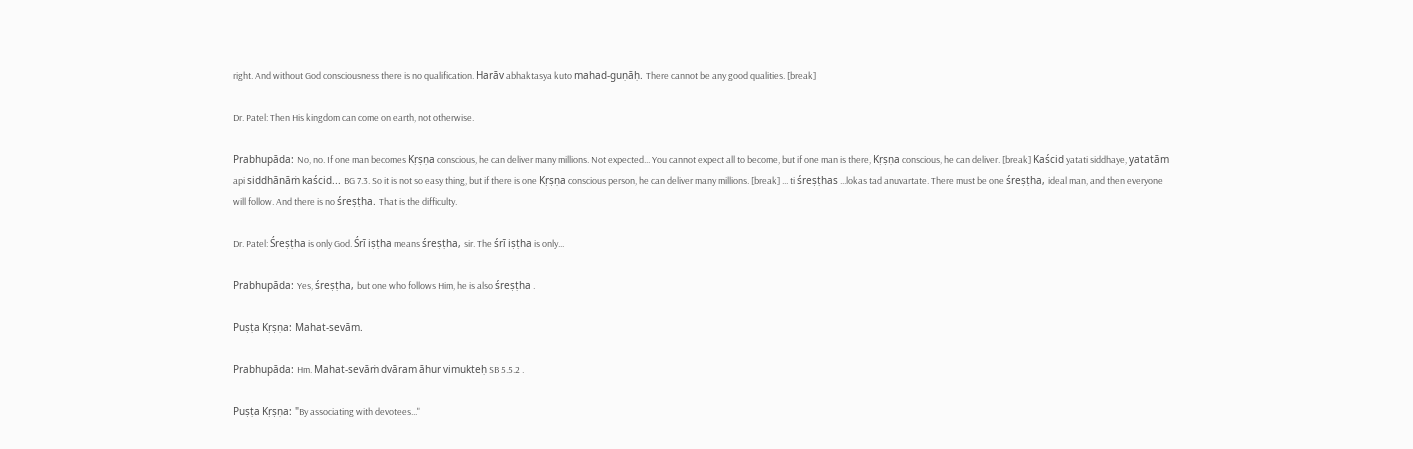right. And without God consciousness there is no qualification. Harāv abhaktasya kuto mahad-guṇāḥ. There cannot be any good qualities. [break]

Dr. Patel: Then His kingdom can come on earth, not otherwise.

Prabhupāda: No, no. If one man becomes Kṛṣṇa conscious, he can deliver many millions. Not expected... You cannot expect all to become, but if one man is there, Kṛṣṇa conscious, he can deliver. [break] Kaścid yatati siddhaye, yatatām api siddhānāṁ kaścid... BG 7.3. So it is not so easy thing, but if there is one Kṛṣṇa conscious person, he can deliver many millions. [break] ... ti śreṣṭhas ...lokas tad anuvartate. There must be one śreṣṭha, ideal man, and then everyone will follow. And there is no śreṣṭha. That is the difficulty.

Dr. Patel: Śreṣṭha is only God. Śrī iṣṭha means śreṣṭha, sir. The śrī iṣṭha is only...

Prabhupāda: Yes, śreṣṭha, but one who follows Him, he is also śreṣṭha .

Puṣṭa Kṛṣṇa: Mahat-sevām.

Prabhupāda: Hm. Mahat-sevāṁ dvāram āhur vimukteḥ SB 5.5.2 .

Puṣṭa Kṛṣṇa: "By associating with devotees..."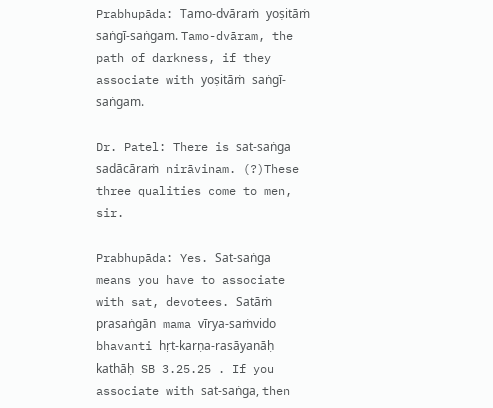Prabhupāda: Tamo-dvāraṁ yoṣitāṁ saṅgī-saṅgam. Tamo-dvāram, the path of darkness, if they associate with yoṣitāṁ saṅgī-saṅgam.

Dr. Patel: There is sat-saṅga sadācāraṁ nirāvinam. (?)These three qualities come to men, sir.

Prabhupāda: Yes. Sat-saṅga means you have to associate with sat, devotees. Satāṁ prasaṅgān mama vīrya-saṁvido bhavanti hṛt-karṇa-rasāyanāḥ kathāḥ SB 3.25.25 . If you associate with sat-saṅga, then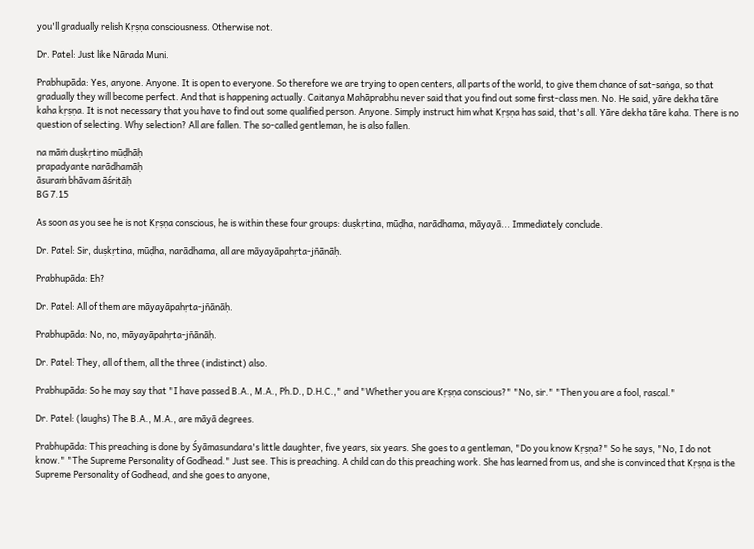you'll gradually relish Kṛṣṇa consciousness. Otherwise not.

Dr. Patel: Just like Nārada Muni.

Prabhupāda: Yes, anyone. Anyone. It is open to everyone. So therefore we are trying to open centers, all parts of the world, to give them chance of sat-saṅga, so that gradually they will become perfect. And that is happening actually. Caitanya Mahāprabhu never said that you find out some first-class men. No. He said, yāre dekha tāre kaha kṛṣṇa. It is not necessary that you have to find out some qualified person. Anyone. Simply instruct him what Kṛṣṇa has said, that's all. Yāre dekha tāre kaha. There is no question of selecting. Why selection? All are fallen. The so-called gentleman, he is also fallen.

na māṁ duṣkṛtino mūḍhāḥ
prapadyante narādhamāḥ
āsuraṁ bhāvam āśritāḥ
BG 7.15

As soon as you see he is not Kṛṣṇa conscious, he is within these four groups: duṣkṛtina, mūḍha, narādhama, māyayā... Immediately conclude.

Dr. Patel: Sir, duṣkṛtina, mūḍha, narādhama, all are māyayāpahṛta-jñānāḥ.

Prabhupāda: Eh?

Dr. Patel: All of them are māyayāpahṛta-jñānāḥ.

Prabhupāda: No, no, māyayāpahṛta-jñānāḥ.

Dr. Patel: They, all of them, all the three (indistinct) also.

Prabhupāda: So he may say that "I have passed B.A., M.A., Ph.D., D.H.C.," and "Whether you are Kṛṣṇa conscious?" "No, sir." "Then you are a fool, rascal."

Dr. Patel: (laughs) The B.A., M.A., are māyā degrees.

Prabhupāda: This preaching is done by Śyāmasundara's little daughter, five years, six years. She goes to a gentleman, "Do you know Kṛṣṇa?" So he says, "No, I do not know." "The Supreme Personality of Godhead." Just see. This is preaching. A child can do this preaching work. She has learned from us, and she is convinced that Kṛṣṇa is the Supreme Personality of Godhead, and she goes to anyone,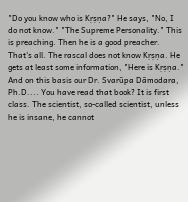"Do you know who is Kṛṣṇa?" He says, "No, I do not know." "The Supreme Personality." This is preaching. Then he is a good preacher. That's all. The rascal does not know Kṛṣṇa. He gets at least some information, "Here is Kṛṣṇa." And on this basis our Dr. Svarūpa Dāmodara, Ph.D.... You have read that book? It is first class. The scientist, so-called scientist, unless he is insane, he cannot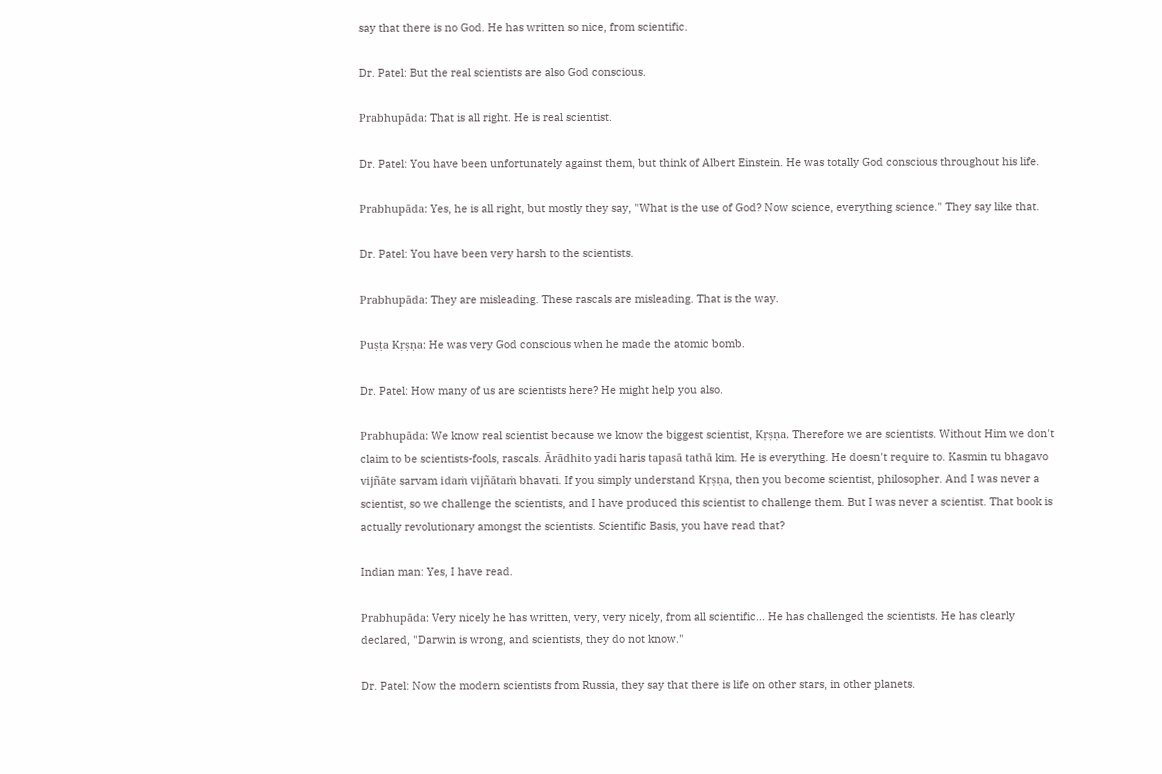say that there is no God. He has written so nice, from scientific.

Dr. Patel: But the real scientists are also God conscious.

Prabhupāda: That is all right. He is real scientist.

Dr. Patel: You have been unfortunately against them, but think of Albert Einstein. He was totally God conscious throughout his life.

Prabhupāda: Yes, he is all right, but mostly they say, "What is the use of God? Now science, everything science." They say like that.

Dr. Patel: You have been very harsh to the scientists.

Prabhupāda: They are misleading. These rascals are misleading. That is the way.

Puṣṭa Kṛṣṇa: He was very God conscious when he made the atomic bomb.

Dr. Patel: How many of us are scientists here? He might help you also.

Prabhupāda: We know real scientist because we know the biggest scientist, Kṛṣṇa. Therefore we are scientists. Without Him we don't claim to be scientists-fools, rascals. Ārādhito yadi haris tapasā tathā kim. He is everything. He doesn't require to. Kasmin tu bhagavo vijñāte sarvam idaṁ vijñātaṁ bhavati. If you simply understand Kṛṣṇa, then you become scientist, philosopher. And I was never a scientist, so we challenge the scientists, and I have produced this scientist to challenge them. But I was never a scientist. That book is actually revolutionary amongst the scientists. Scientific Basis, you have read that?

Indian man: Yes, I have read.

Prabhupāda: Very nicely he has written, very, very nicely, from all scientific... He has challenged the scientists. He has clearly declared, "Darwin is wrong, and scientists, they do not know."

Dr. Patel: Now the modern scientists from Russia, they say that there is life on other stars, in other planets.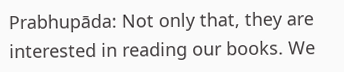Prabhupāda: Not only that, they are interested in reading our books. We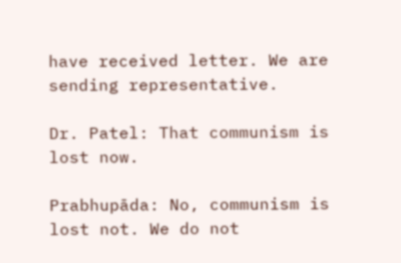have received letter. We are sending representative.

Dr. Patel: That communism is lost now.

Prabhupāda: No, communism is lost not. We do not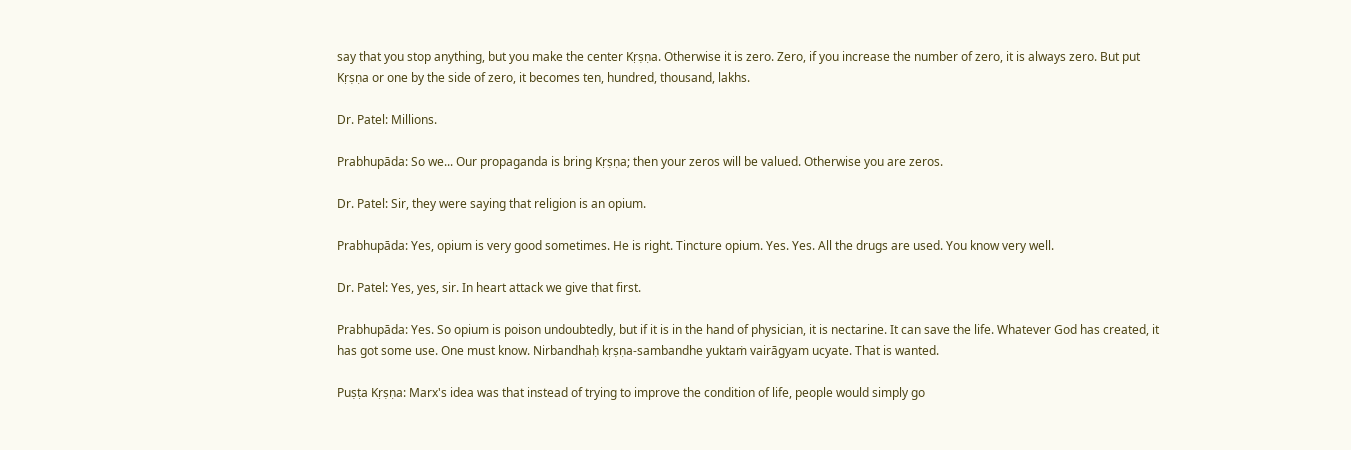say that you stop anything, but you make the center Kṛṣṇa. Otherwise it is zero. Zero, if you increase the number of zero, it is always zero. But put Kṛṣṇa or one by the side of zero, it becomes ten, hundred, thousand, lakhs.

Dr. Patel: Millions.

Prabhupāda: So we... Our propaganda is bring Kṛṣṇa; then your zeros will be valued. Otherwise you are zeros.

Dr. Patel: Sir, they were saying that religion is an opium.

Prabhupāda: Yes, opium is very good sometimes. He is right. Tincture opium. Yes. Yes. All the drugs are used. You know very well.

Dr. Patel: Yes, yes, sir. In heart attack we give that first.

Prabhupāda: Yes. So opium is poison undoubtedly, but if it is in the hand of physician, it is nectarine. It can save the life. Whatever God has created, it has got some use. One must know. Nirbandhaḥ kṛṣṇa-sambandhe yuktaṁ vairāgyam ucyate. That is wanted.

Puṣṭa Kṛṣṇa: Marx's idea was that instead of trying to improve the condition of life, people would simply go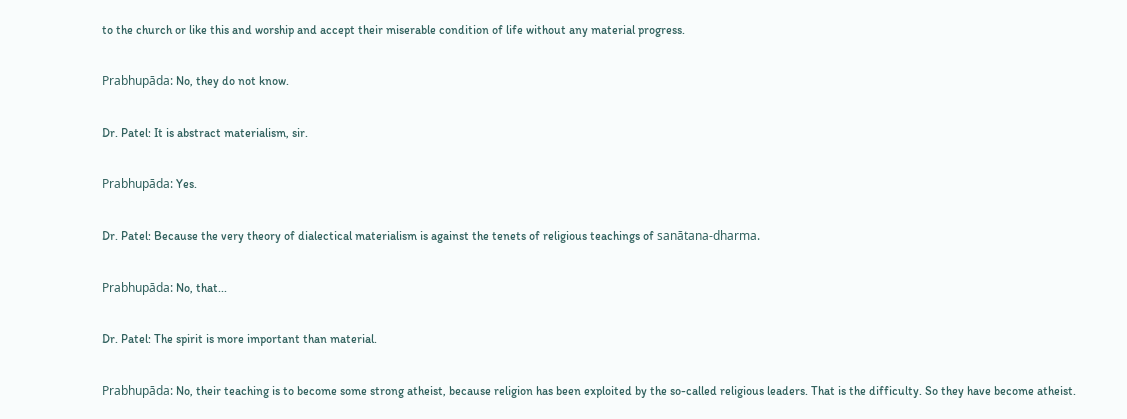to the church or like this and worship and accept their miserable condition of life without any material progress.

Prabhupāda: No, they do not know.

Dr. Patel: It is abstract materialism, sir.

Prabhupāda: Yes.

Dr. Patel: Because the very theory of dialectical materialism is against the tenets of religious teachings of sanātana-dharma.

Prabhupāda: No, that...

Dr. Patel: The spirit is more important than material.

Prabhupāda: No, their teaching is to become some strong atheist, because religion has been exploited by the so-called religious leaders. That is the difficulty. So they have become atheist.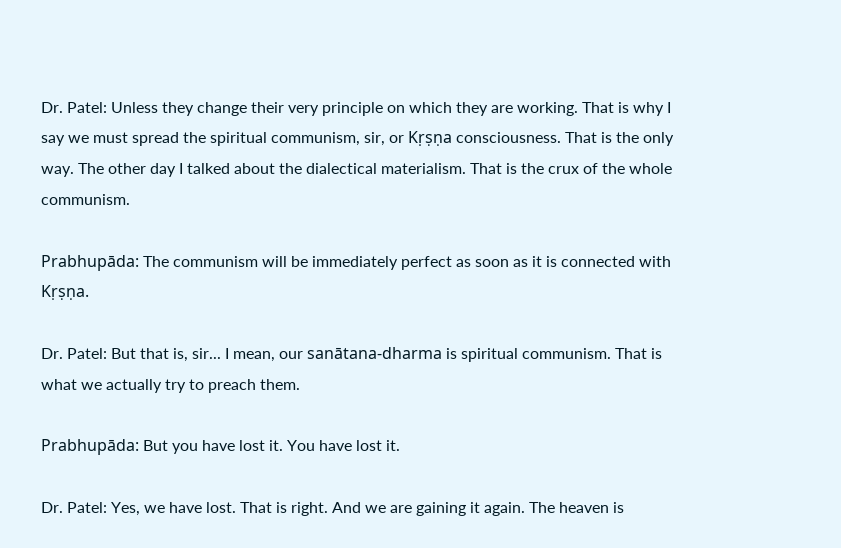Dr. Patel: Unless they change their very principle on which they are working. That is why I say we must spread the spiritual communism, sir, or Kṛṣṇa consciousness. That is the only way. The other day I talked about the dialectical materialism. That is the crux of the whole communism.

Prabhupāda: The communism will be immediately perfect as soon as it is connected with Kṛṣṇa.

Dr. Patel: But that is, sir... I mean, our sanātana-dharma is spiritual communism. That is what we actually try to preach them.

Prabhupāda: But you have lost it. You have lost it.

Dr. Patel: Yes, we have lost. That is right. And we are gaining it again. The heaven is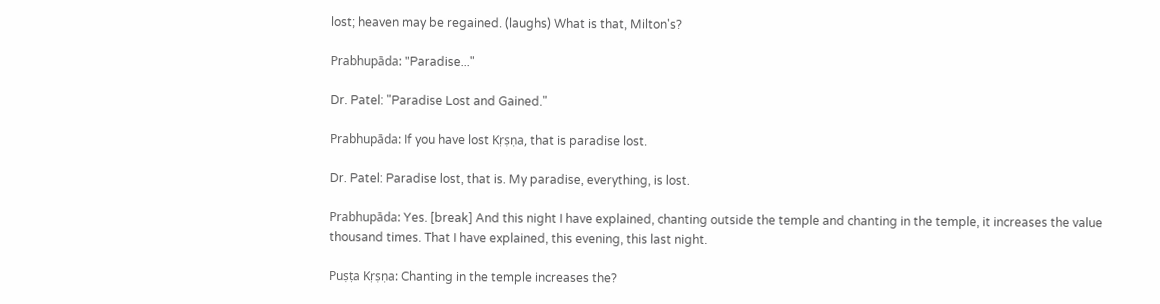lost; heaven may be regained. (laughs) What is that, Milton's?

Prabhupāda: "Paradise..."

Dr. Patel: "Paradise Lost and Gained."

Prabhupāda: If you have lost Kṛṣṇa, that is paradise lost.

Dr. Patel: Paradise lost, that is. My paradise, everything, is lost.

Prabhupāda: Yes. [break] And this night I have explained, chanting outside the temple and chanting in the temple, it increases the value thousand times. That I have explained, this evening, this last night.

Puṣṭa Kṛṣṇa: Chanting in the temple increases the?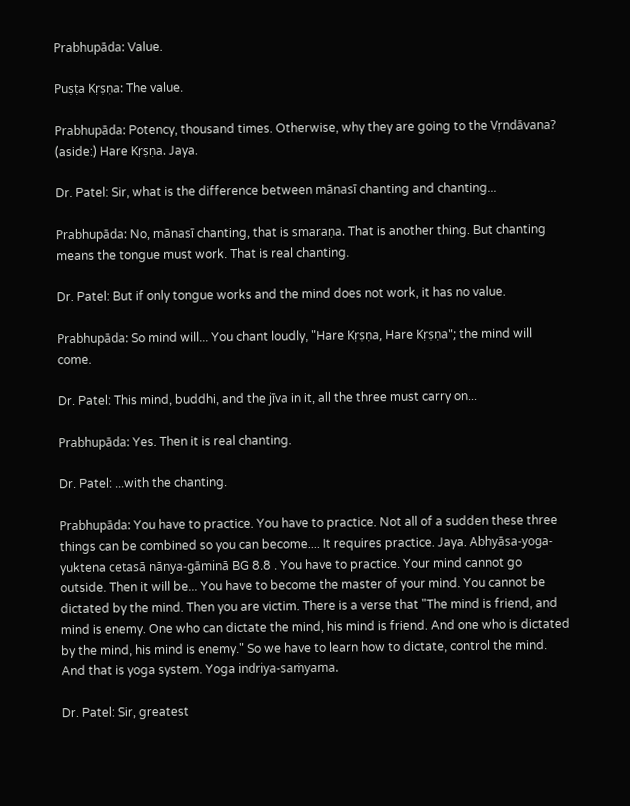Prabhupāda: Value.

Puṣṭa Kṛṣṇa: The value.

Prabhupāda: Potency, thousand times. Otherwise, why they are going to the Vṛndāvana? (aside:) Hare Kṛṣṇa. Jaya.

Dr. Patel: Sir, what is the difference between mānasī chanting and chanting...

Prabhupāda: No, mānasī chanting, that is smaraṇa. That is another thing. But chanting means the tongue must work. That is real chanting.

Dr. Patel: But if only tongue works and the mind does not work, it has no value.

Prabhupāda: So mind will... You chant loudly, "Hare Kṛṣṇa, Hare Kṛṣṇa"; the mind will come.

Dr. Patel: This mind, buddhi, and the jīva in it, all the three must carry on...

Prabhupāda: Yes. Then it is real chanting.

Dr. Patel: ...with the chanting.

Prabhupāda: You have to practice. You have to practice. Not all of a sudden these three things can be combined so you can become.... It requires practice. Jaya. Abhyāsa-yoga-yuktena cetasā nānya-gāminā BG 8.8 . You have to practice. Your mind cannot go outside. Then it will be... You have to become the master of your mind. You cannot be dictated by the mind. Then you are victim. There is a verse that "The mind is friend, and mind is enemy. One who can dictate the mind, his mind is friend. And one who is dictated by the mind, his mind is enemy." So we have to learn how to dictate, control the mind. And that is yoga system. Yoga indriya-saṁyama.

Dr. Patel: Sir, greatest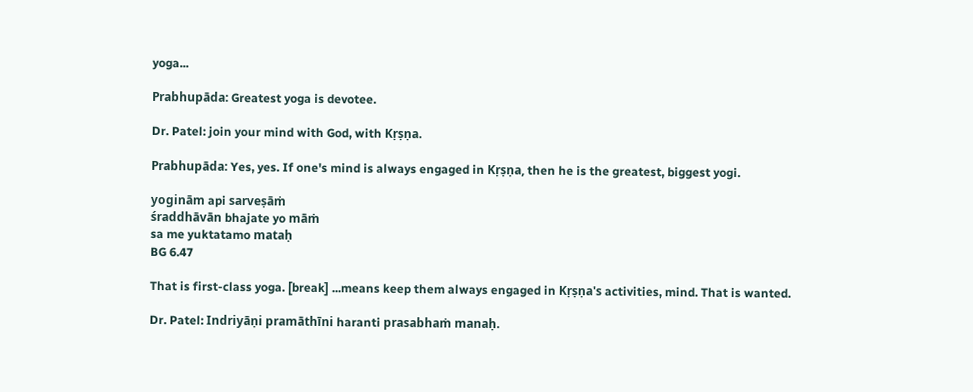yoga...

Prabhupāda: Greatest yoga is devotee.

Dr. Patel: join your mind with God, with Kṛṣṇa.

Prabhupāda: Yes, yes. If one's mind is always engaged in Kṛṣṇa, then he is the greatest, biggest yogi.

yoginām api sarveṣāṁ
śraddhāvān bhajate yo māṁ
sa me yuktatamo mataḥ
BG 6.47

That is first-class yoga. [break] ...means keep them always engaged in Kṛṣṇa's activities, mind. That is wanted.

Dr. Patel: Indriyāṇi pramāthīni haranti prasabhaṁ manaḥ.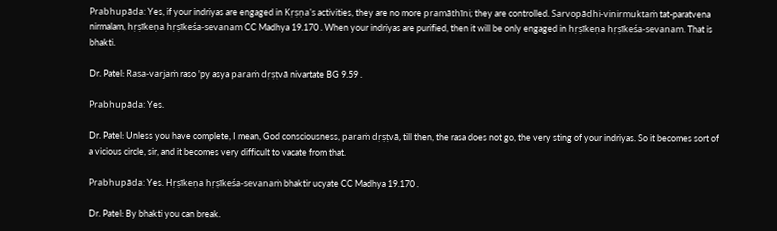Prabhupāda: Yes, if your indriyas are engaged in Kṛṣṇa's activities, they are no more pramāthīni; they are controlled. Sarvopādhi-vinirmuktaṁ tat-paratvena nirmalam, hṛṣīkeṇa hṛṣīkeśa-sevanam CC Madhya 19.170 . When your indriyas are purified, then it will be only engaged in hṛṣīkeṇa hṛṣīkeśa-sevanam. That is bhakti.

Dr. Patel: Rasa-varjaṁ raso 'py asya paraṁ dṛṣṭvā nivartate BG 9.59 .

Prabhupāda: Yes.

Dr. Patel: Unless you have complete, I mean, God consciousness, paraṁ dṛṣṭvā, till then, the rasa does not go, the very sting of your indriyas. So it becomes sort of a vicious circle, sir, and it becomes very difficult to vacate from that.

Prabhupāda: Yes. Hṛṣīkeṇa hṛṣīkeśa-sevanaṁ bhaktir ucyate CC Madhya 19.170 .

Dr. Patel: By bhakti you can break.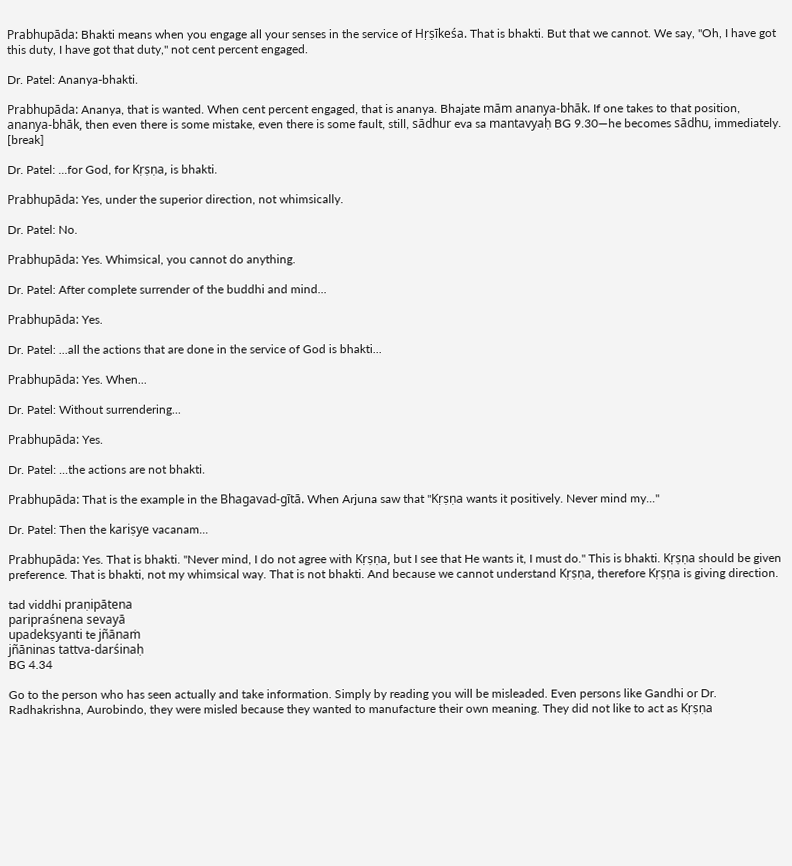Prabhupāda: Bhakti means when you engage all your senses in the service of Hṛṣīkeśa. That is bhakti. But that we cannot. We say, "Oh, I have got this duty, I have got that duty," not cent percent engaged.

Dr. Patel: Ananya-bhakti.

Prabhupāda: Ananya, that is wanted. When cent percent engaged, that is ananya. Bhajate mām ananya-bhāk. If one takes to that position, ananya-bhāk, then even there is some mistake, even there is some fault, still, sādhur eva sa mantavyaḥ BG 9.30—he becomes sādhu, immediately. [break]

Dr. Patel: ...for God, for Kṛṣṇa, is bhakti.

Prabhupāda: Yes, under the superior direction, not whimsically.

Dr. Patel: No.

Prabhupāda: Yes. Whimsical, you cannot do anything.

Dr. Patel: After complete surrender of the buddhi and mind...

Prabhupāda: Yes.

Dr. Patel: ...all the actions that are done in the service of God is bhakti...

Prabhupāda: Yes. When...

Dr. Patel: Without surrendering...

Prabhupāda: Yes.

Dr. Patel: ...the actions are not bhakti.

Prabhupāda: That is the example in the Bhagavad-gītā. When Arjuna saw that "Kṛṣṇa wants it positively. Never mind my..."

Dr. Patel: Then the kariṣye vacanam...

Prabhupāda: Yes. That is bhakti. "Never mind, I do not agree with Kṛṣṇa, but I see that He wants it, I must do." This is bhakti. Kṛṣṇa should be given preference. That is bhakti, not my whimsical way. That is not bhakti. And because we cannot understand Kṛṣṇa, therefore Kṛṣṇa is giving direction.

tad viddhi praṇipātena
paripraśnena sevayā
upadekṣyanti te jñānaṁ
jñāninas tattva-darśinaḥ
BG 4.34

Go to the person who has seen actually and take information. Simply by reading you will be misleaded. Even persons like Gandhi or Dr. Radhakrishna, Aurobindo, they were misled because they wanted to manufacture their own meaning. They did not like to act as Kṛṣṇa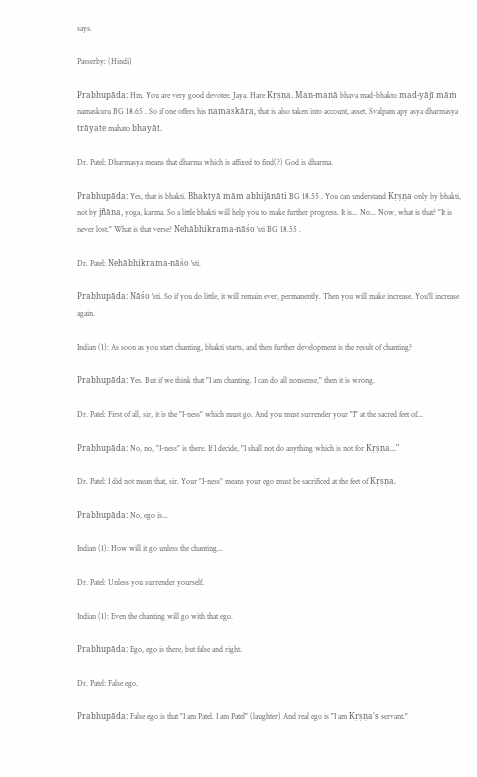says.

Passerby: (Hindi)

Prabhupāda: Hm. You are very good devotee. Jaya. Hare Kṛṣṇa. Man-manā bhava mad-bhakto mad-yājī māṁ namaskuru BG 18.65 . So if one offers his namaskāra, that is also taken into account, asset. Svalpam apy asya dharmasya trāyate mahato bhayāt.

Dr. Patel: Dharmasya means that dharma which is affixed to find(?) God is dharma.

Prabhupāda: Yes, that is bhakti. Bhaktyā mām abhijānāti BG 18.55 . You can understand Kṛṣṇa only by bhakti, not by jñāna, yoga, karma. So a little bhakti will help you to make further progress. It is... No... Now, what is that? "It is never lost." What is that verse? Nehābhikrama-nāśo 'sti BG 18.55 .

Dr. Patel: Nehābhikrama-nāśo 'sti.

Prabhupāda: Nāśo 'sti. So if you do little, it will remain ever, permanently. Then you will make increase. You'll increase again.

Indian (1): As soon as you start chanting, bhakti starts, and then further development is the result of chanting?

Prabhupāda: Yes. But if we think that "I am chanting. I can do all nonsense," then it is wrong.

Dr. Patel: First of all, sir, it is the "I-ness" which must go. And you must surrender your "I" at the sacred feet of...

Prabhupāda: No, no, "I-ness" is there. If I decide, "I shall not do anything which is not for Kṛṣṇa..."

Dr. Patel: I did not mean that, sir. Your "I-ness" means your ego must be sacrificed at the feet of Kṛṣṇa.

Prabhupāda: No, ego is...

Indian (1): How will it go unless the chanting...

Dr. Patel: Unless you surrender yourself.

Indian (1): Even the chanting will go with that ego.

Prabhupāda: Ego, ego is there, but false and right.

Dr. Patel: False ego.

Prabhupāda: False ego is that "I am Patel. I am Patel" (laughter) And real ego is "I am Kṛṣṇa's servant."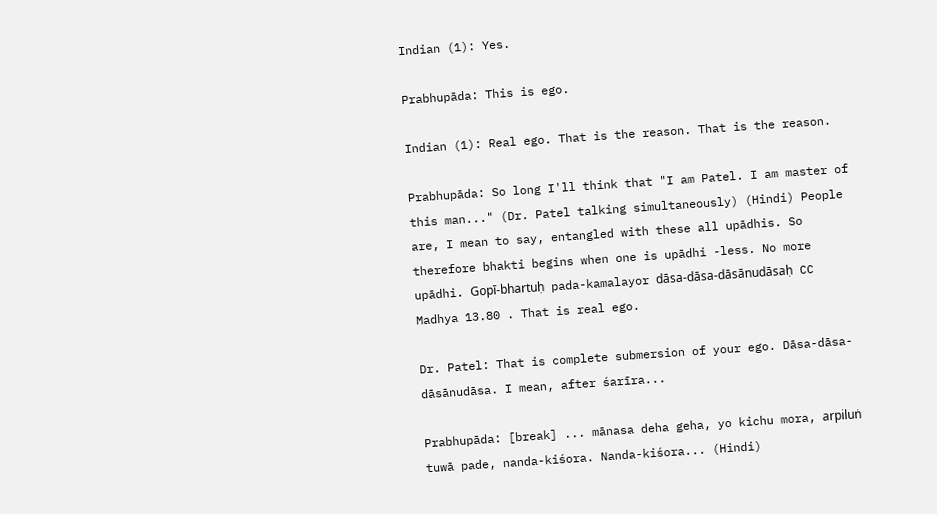Indian (1): Yes.

Prabhupāda: This is ego.

Indian (1): Real ego. That is the reason. That is the reason.

Prabhupāda: So long I'll think that "I am Patel. I am master of this man..." (Dr. Patel talking simultaneously) (Hindi) People are, I mean to say, entangled with these all upādhis. So therefore bhakti begins when one is upādhi -less. No more upādhi. Gopī-bhartuḥ pada-kamalayor dāsa-dāsa-dāsānudāsaḥ CC Madhya 13.80 . That is real ego.

Dr. Patel: That is complete submersion of your ego. Dāsa-dāsa-dāsānudāsa. I mean, after śarīra...

Prabhupāda: [break] ... mānasa deha geha, yo kichu mora, arpiluṅ tuwā pade, nanda-kiśora. Nanda-kiśora... (Hindi)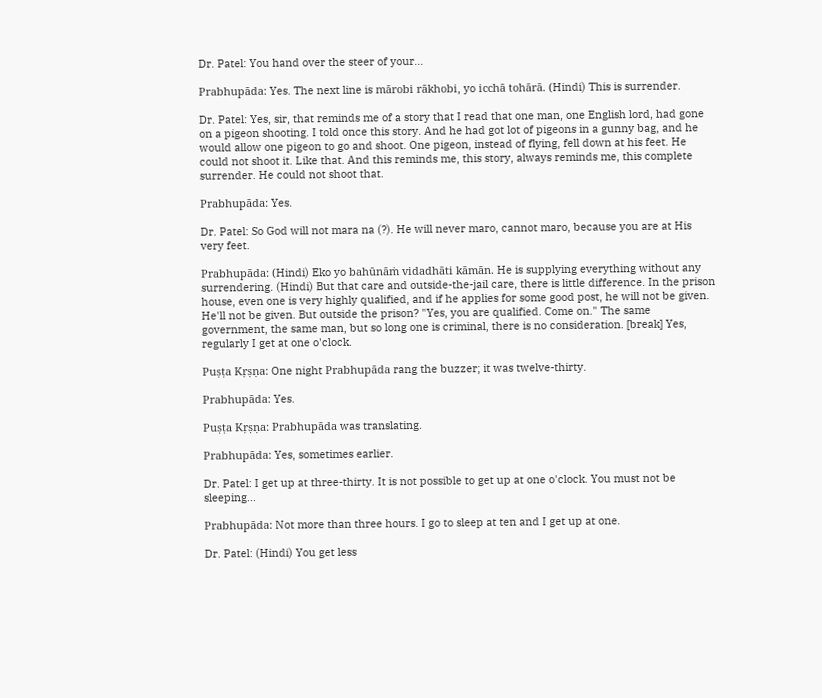Dr. Patel: You hand over the steer of your...

Prabhupāda: Yes. The next line is mārobi rākhobi, yo icchā tohārā. (Hindi) This is surrender.

Dr. Patel: Yes, sir, that reminds me of a story that I read that one man, one English lord, had gone on a pigeon shooting. I told once this story. And he had got lot of pigeons in a gunny bag, and he would allow one pigeon to go and shoot. One pigeon, instead of flying, fell down at his feet. He could not shoot it. Like that. And this reminds me, this story, always reminds me, this complete surrender. He could not shoot that.

Prabhupāda: Yes.

Dr. Patel: So God will not mara na (?). He will never maro, cannot maro, because you are at His very feet.

Prabhupāda: (Hindi) Eko yo bahūnāṁ vidadhāti kāmān. He is supplying everything without any surrendering. (Hindi) But that care and outside-the-jail care, there is little difference. In the prison house, even one is very highly qualified, and if he applies for some good post, he will not be given. He'll not be given. But outside the prison? "Yes, you are qualified. Come on." The same government, the same man, but so long one is criminal, there is no consideration. [break] Yes, regularly I get at one o'clock.

Puṣṭa Kṛṣṇa: One night Prabhupāda rang the buzzer; it was twelve-thirty.

Prabhupāda: Yes.

Puṣṭa Kṛṣṇa: Prabhupāda was translating.

Prabhupāda: Yes, sometimes earlier.

Dr. Patel: I get up at three-thirty. It is not possible to get up at one o'clock. You must not be sleeping...

Prabhupāda: Not more than three hours. I go to sleep at ten and I get up at one.

Dr. Patel: (Hindi) You get less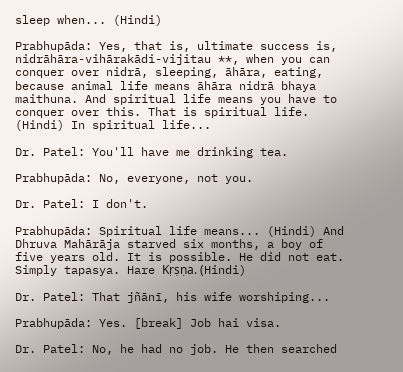sleep when... (Hindi)

Prabhupāda: Yes, that is, ultimate success is, nidrāhāra-vihārakādi-vijitau **, when you can conquer over nidrā, sleeping, āhāra, eating, because animal life means āhāra nidrā bhaya maithuna. And spiritual life means you have to conquer over this. That is spiritual life. (Hindi) In spiritual life...

Dr. Patel: You'll have me drinking tea.

Prabhupāda: No, everyone, not you.

Dr. Patel: I don't.

Prabhupāda: Spiritual life means... (Hindi) And Dhruva Mahārāja starved six months, a boy of five years old. It is possible. He did not eat. Simply tapasya. Hare Kṛṣṇa. (Hindi)

Dr. Patel: That jñānī, his wife worshiping...

Prabhupāda: Yes. [break] Job hai visa.

Dr. Patel: No, he had no job. He then searched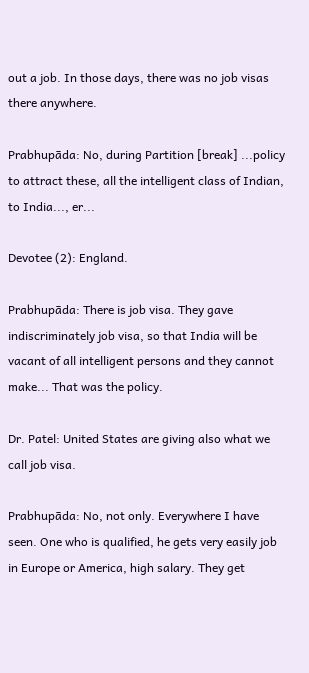out a job. In those days, there was no job visas there anywhere.

Prabhupāda: No, during Partition [break] ...policy to attract these, all the intelligent class of Indian, to India..., er...

Devotee (2): England.

Prabhupāda: There is job visa. They gave indiscriminately job visa, so that India will be vacant of all intelligent persons and they cannot make... That was the policy.

Dr. Patel: United States are giving also what we call job visa.

Prabhupāda: No, not only. Everywhere I have seen. One who is qualified, he gets very easily job in Europe or America, high salary. They get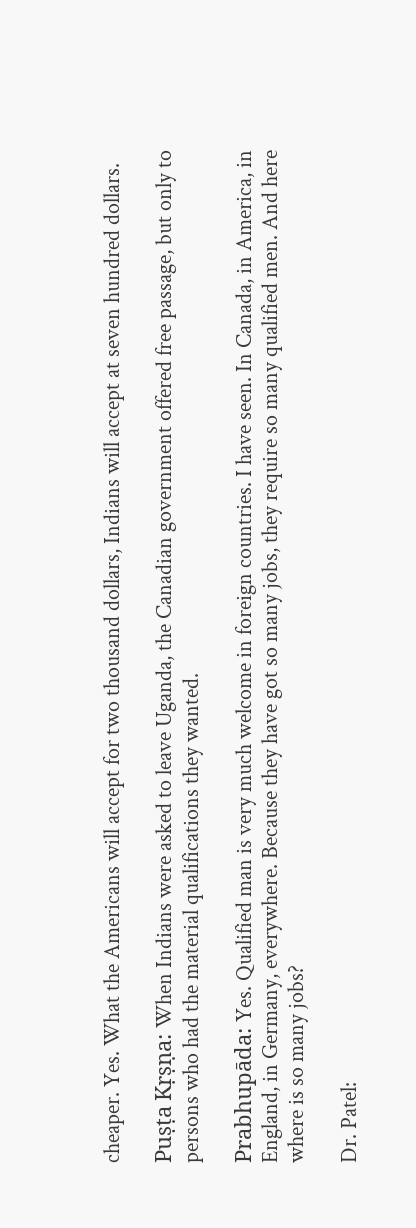cheaper. Yes. What the Americans will accept for two thousand dollars, Indians will accept at seven hundred dollars.

Puṣṭa Kṛṣṇa: When Indians were asked to leave Uganda, the Canadian government offered free passage, but only to persons who had the material qualifications they wanted.

Prabhupāda: Yes. Qualified man is very much welcome in foreign countries. I have seen. In Canada, in America, in England, in Germany, everywhere. Because they have got so many jobs, they require so many qualified men. And here where is so many jobs?

Dr. Patel: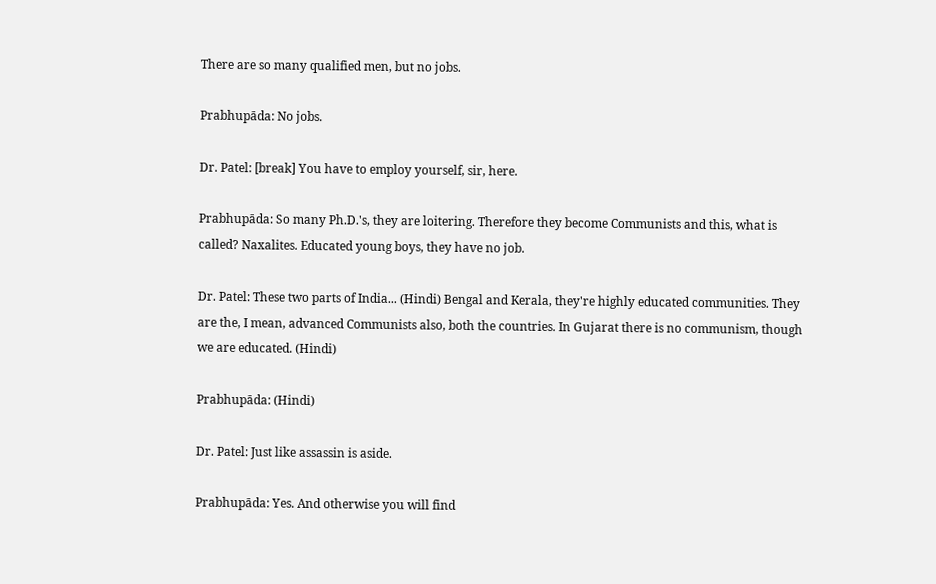There are so many qualified men, but no jobs.

Prabhupāda: No jobs.

Dr. Patel: [break] You have to employ yourself, sir, here.

Prabhupāda: So many Ph.D.'s, they are loitering. Therefore they become Communists and this, what is called? Naxalites. Educated young boys, they have no job.

Dr. Patel: These two parts of India... (Hindi) Bengal and Kerala, they're highly educated communities. They are the, I mean, advanced Communists also, both the countries. In Gujarat there is no communism, though we are educated. (Hindi)

Prabhupāda: (Hindi)

Dr. Patel: Just like assassin is aside.

Prabhupāda: Yes. And otherwise you will find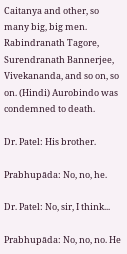Caitanya and other, so many big, big men. Rabindranath Tagore, Surendranath Bannerjee, Vivekananda, and so on, so on. (Hindi) Aurobindo was condemned to death.

Dr. Patel: His brother.

Prabhupāda: No, no, he.

Dr. Patel: No, sir, I think...

Prabhupāda: No, no, no. He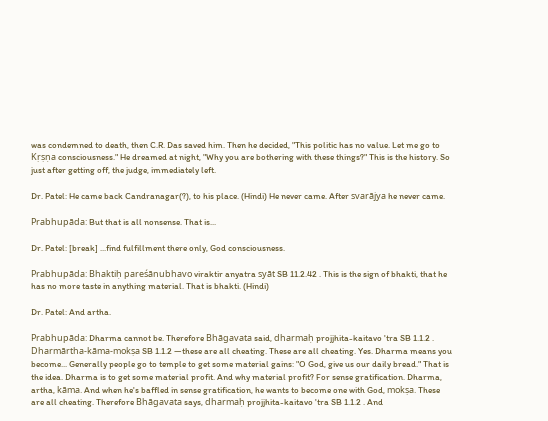was condemned to death, then C.R. Das saved him. Then he decided, "This politic has no value. Let me go to Kṛṣṇa consciousness." He dreamed at night, "Why you are bothering with these things?" This is the history. So just after getting off, the judge, immediately left.

Dr. Patel: He came back Candranagar(?), to his place. (Hindi) He never came. After svarājya he never came.

Prabhupāda: But that is all nonsense. That is...

Dr. Patel: [break] ...find fulfillment there only, God consciousness.

Prabhupāda: Bhaktiḥ pareśānubhavo viraktir anyatra syāt SB 11.2.42 . This is the sign of bhakti, that he has no more taste in anything material. That is bhakti. (Hindi)

Dr. Patel: And artha.

Prabhupāda: Dharma cannot be. Therefore Bhāgavata said, dharmaḥ projjhita-kaitavo 'tra SB 1.1.2 . Dharmārtha-kāma-mokṣa SB 1.1.2 —these are all cheating. These are all cheating. Yes. Dharma means you become... Generally people go to temple to get some material gains: "O God, give us our daily bread." That is the idea. Dharma is to get some material profit. And why material profit? For sense gratification. Dharma, artha, kāma. And when he's baffled in sense gratification, he wants to become one with God, mokṣa. These are all cheating. Therefore Bhāgavata says, dharmaḥ projjhita-kaitavo 'tra SB 1.1.2 . And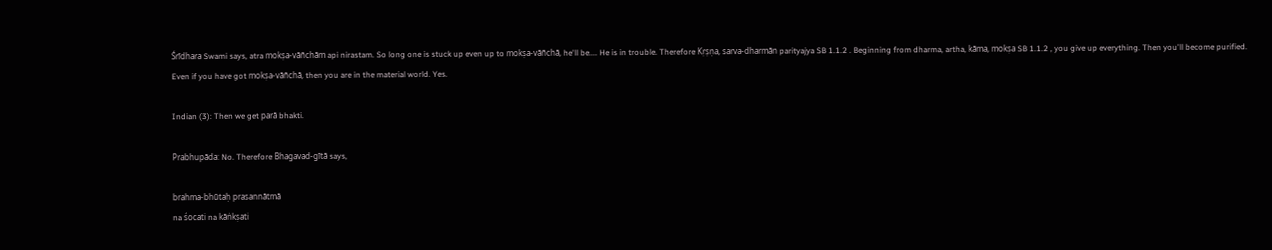Śrīdhara Swami says, atra mokṣa-vāñchām api nirastam. So long one is stuck up even up to mokṣa-vāñchā, he'll be.... He is in trouble. Therefore Kṛṣṇa, sarva-dharmān parityajya SB 1.1.2 . Beginning from dharma, artha, kāma, mokṣa SB 1.1.2 , you give up everything. Then you'll become purified. Even if you have got mokṣa-vāñchā, then you are in the material world. Yes.

Indian (3): Then we get parā bhakti.

Prabhupāda: No. Therefore Bhagavad-gītā says,

brahma-bhūtaḥ prasannātmā
na śocati na kāṅkṣati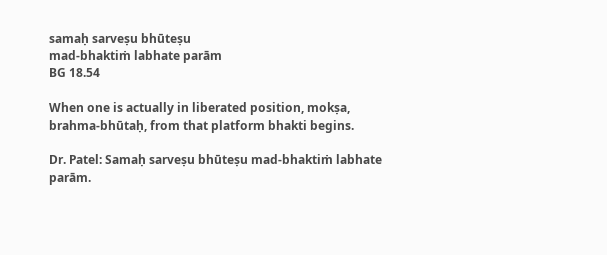samaḥ sarveṣu bhūteṣu
mad-bhaktiṁ labhate parām
BG 18.54

When one is actually in liberated position, mokṣa, brahma-bhūtaḥ, from that platform bhakti begins.

Dr. Patel: Samaḥ sarveṣu bhūteṣu mad-bhaktiṁ labhate parām.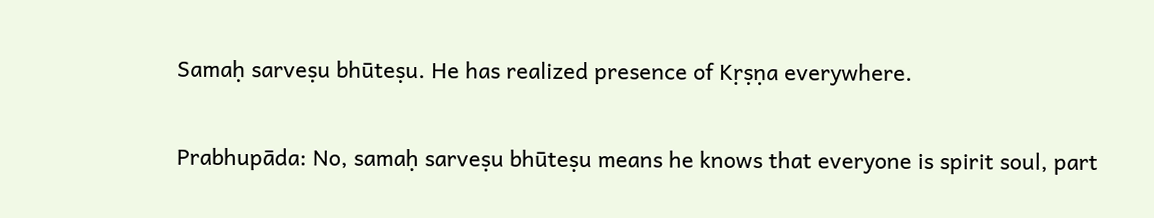Samaḥ sarveṣu bhūteṣu. He has realized presence of Kṛṣṇa everywhere.

Prabhupāda: No, samaḥ sarveṣu bhūteṣu means he knows that everyone is spirit soul, part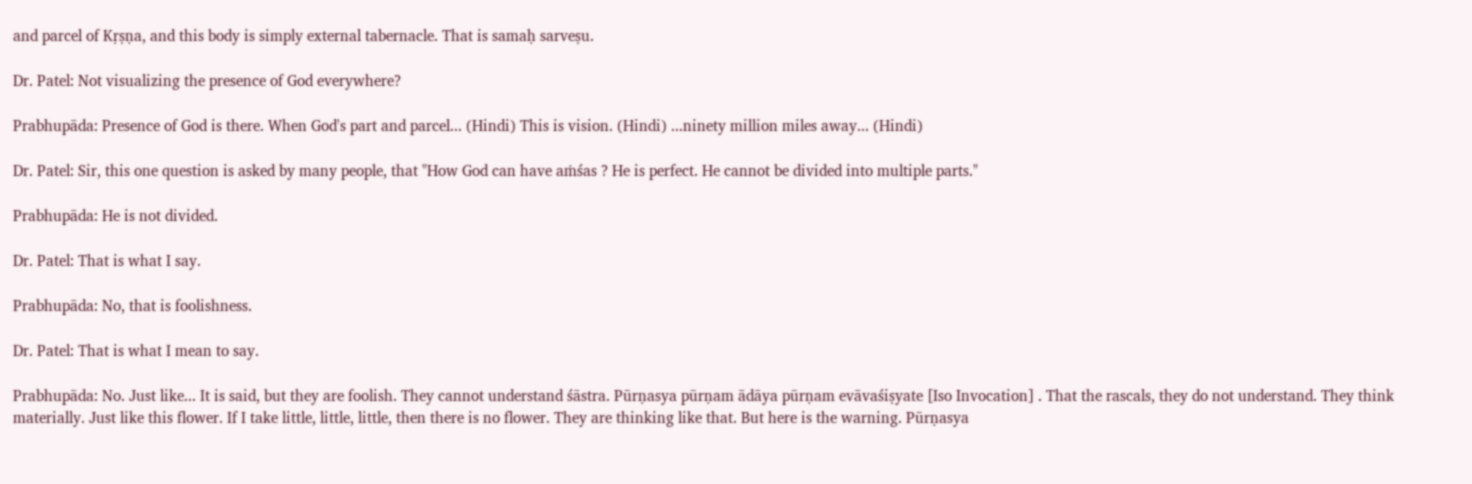and parcel of Kṛṣṇa, and this body is simply external tabernacle. That is samaḥ sarveṣu.

Dr. Patel: Not visualizing the presence of God everywhere?

Prabhupāda: Presence of God is there. When God's part and parcel... (Hindi) This is vision. (Hindi) ...ninety million miles away... (Hindi)

Dr. Patel: Sir, this one question is asked by many people, that "How God can have aṁśas ? He is perfect. He cannot be divided into multiple parts."

Prabhupāda: He is not divided.

Dr. Patel: That is what I say.

Prabhupāda: No, that is foolishness.

Dr. Patel: That is what I mean to say.

Prabhupāda: No. Just like... It is said, but they are foolish. They cannot understand śāstra. Pūrṇasya pūrṇam ādāya pūrṇam evāvaśiṣyate [Iso Invocation] . That the rascals, they do not understand. They think materially. Just like this flower. If I take little, little, little, then there is no flower. They are thinking like that. But here is the warning. Pūrṇasya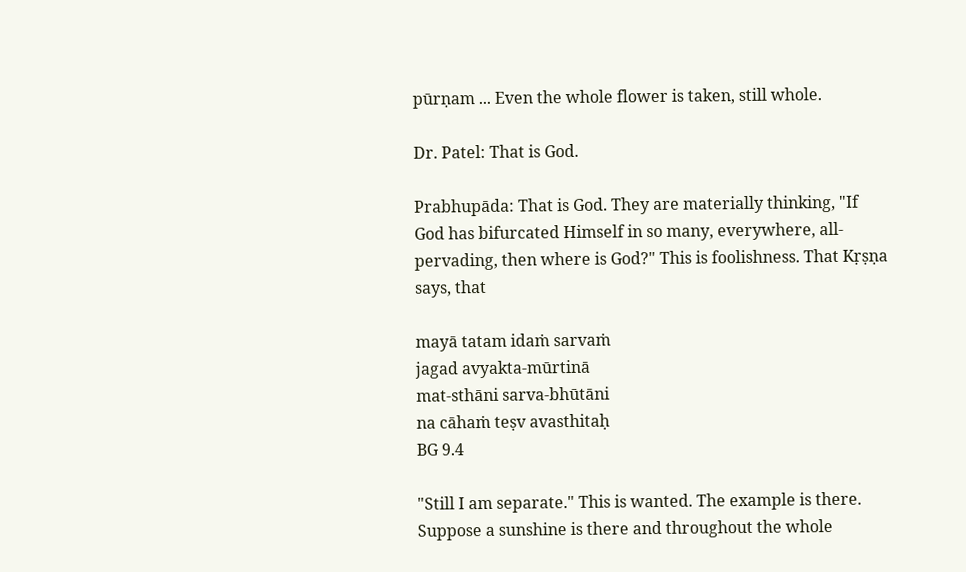pūrṇam ... Even the whole flower is taken, still whole.

Dr. Patel: That is God.

Prabhupāda: That is God. They are materially thinking, "If God has bifurcated Himself in so many, everywhere, all-pervading, then where is God?" This is foolishness. That Kṛṣṇa says, that

mayā tatam idaṁ sarvaṁ
jagad avyakta-mūrtinā
mat-sthāni sarva-bhūtāni
na cāhaṁ teṣv avasthitaḥ
BG 9.4

"Still I am separate." This is wanted. The example is there. Suppose a sunshine is there and throughout the whole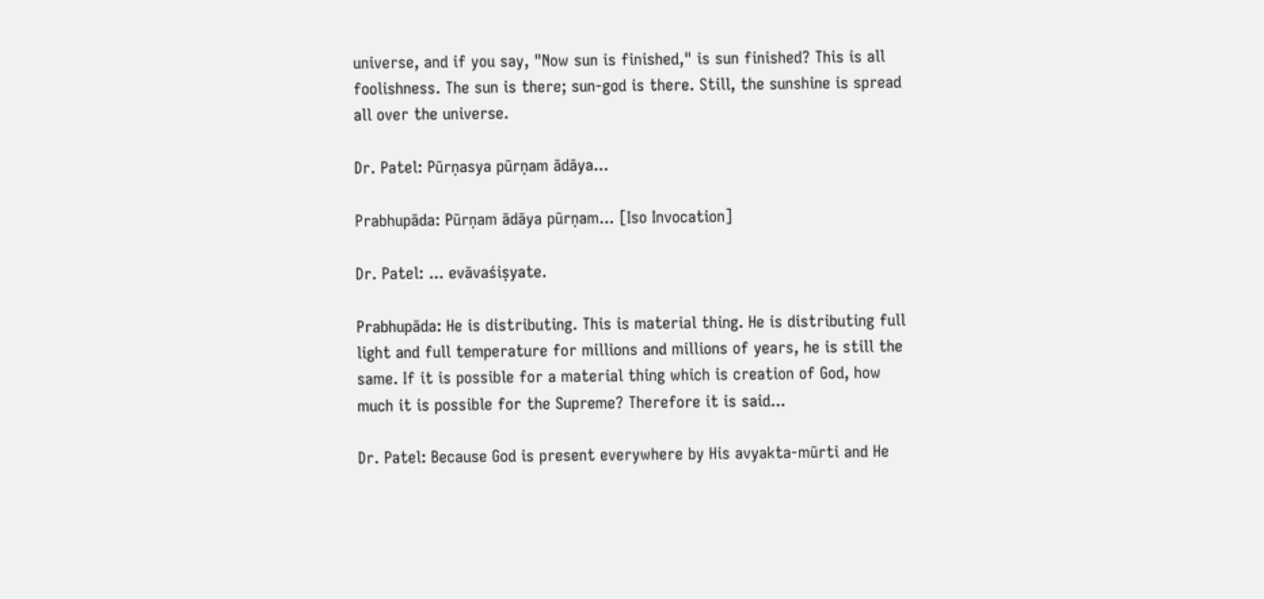universe, and if you say, "Now sun is finished," is sun finished? This is all foolishness. The sun is there; sun-god is there. Still, the sunshine is spread all over the universe.

Dr. Patel: Pūrṇasya pūrṇam ādāya...

Prabhupāda: Pūrṇam ādāya pūrṇam... [Iso Invocation]

Dr. Patel: ... evāvaśiṣyate.

Prabhupāda: He is distributing. This is material thing. He is distributing full light and full temperature for millions and millions of years, he is still the same. If it is possible for a material thing which is creation of God, how much it is possible for the Supreme? Therefore it is said...

Dr. Patel: Because God is present everywhere by His avyakta-mūrti and He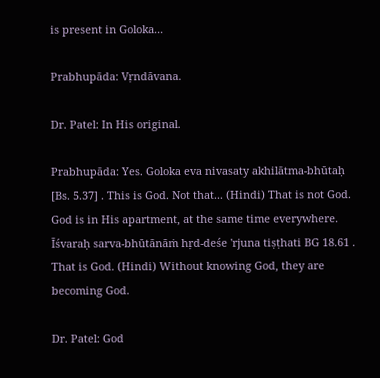is present in Goloka...

Prabhupāda: Vṛndāvana.

Dr. Patel: In His original.

Prabhupāda: Yes. Goloka eva nivasaty akhilātma-bhūtaḥ [Bs. 5.37] . This is God. Not that... (Hindi) That is not God. God is in His apartment, at the same time everywhere. Īśvaraḥ sarva-bhūtānāṁ hṛd-deśe 'rjuna tiṣṭhati BG 18.61 . That is God. (Hindi) Without knowing God, they are becoming God.

Dr. Patel: God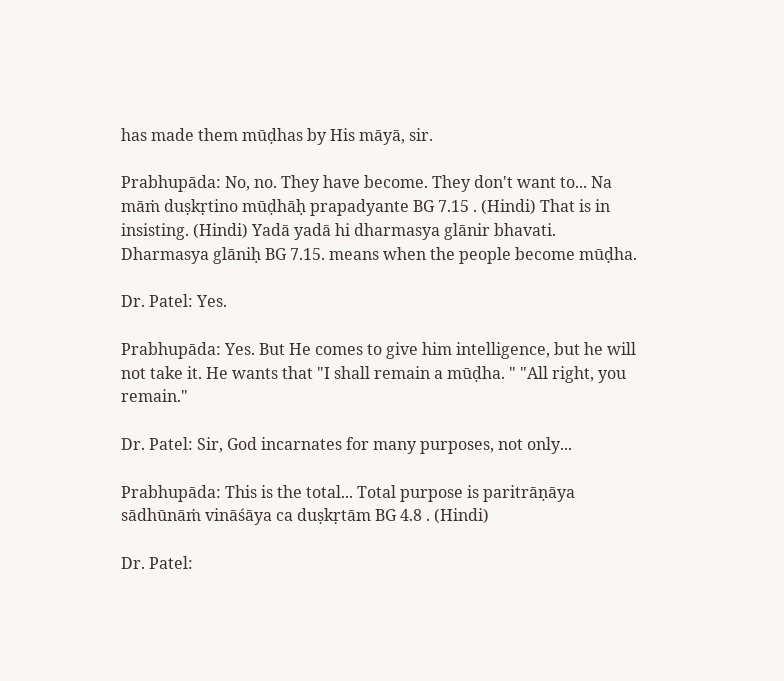has made them mūḍhas by His māyā, sir.

Prabhupāda: No, no. They have become. They don't want to... Na māṁ duṣkṛtino mūḍhāḥ prapadyante BG 7.15 . (Hindi) That is in insisting. (Hindi) Yadā yadā hi dharmasya glānir bhavati. Dharmasya glāniḥ BG 7.15. means when the people become mūḍha.

Dr. Patel: Yes.

Prabhupāda: Yes. But He comes to give him intelligence, but he will not take it. He wants that "I shall remain a mūḍha. " "All right, you remain."

Dr. Patel: Sir, God incarnates for many purposes, not only...

Prabhupāda: This is the total... Total purpose is paritrāṇāya sādhūnāṁ vināśāya ca duṣkṛtām BG 4.8 . (Hindi)

Dr. Patel: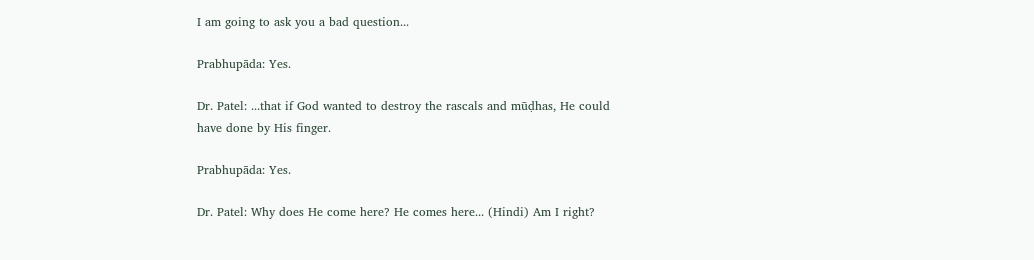I am going to ask you a bad question...

Prabhupāda: Yes.

Dr. Patel: ...that if God wanted to destroy the rascals and mūḍhas, He could have done by His finger.

Prabhupāda: Yes.

Dr. Patel: Why does He come here? He comes here... (Hindi) Am I right?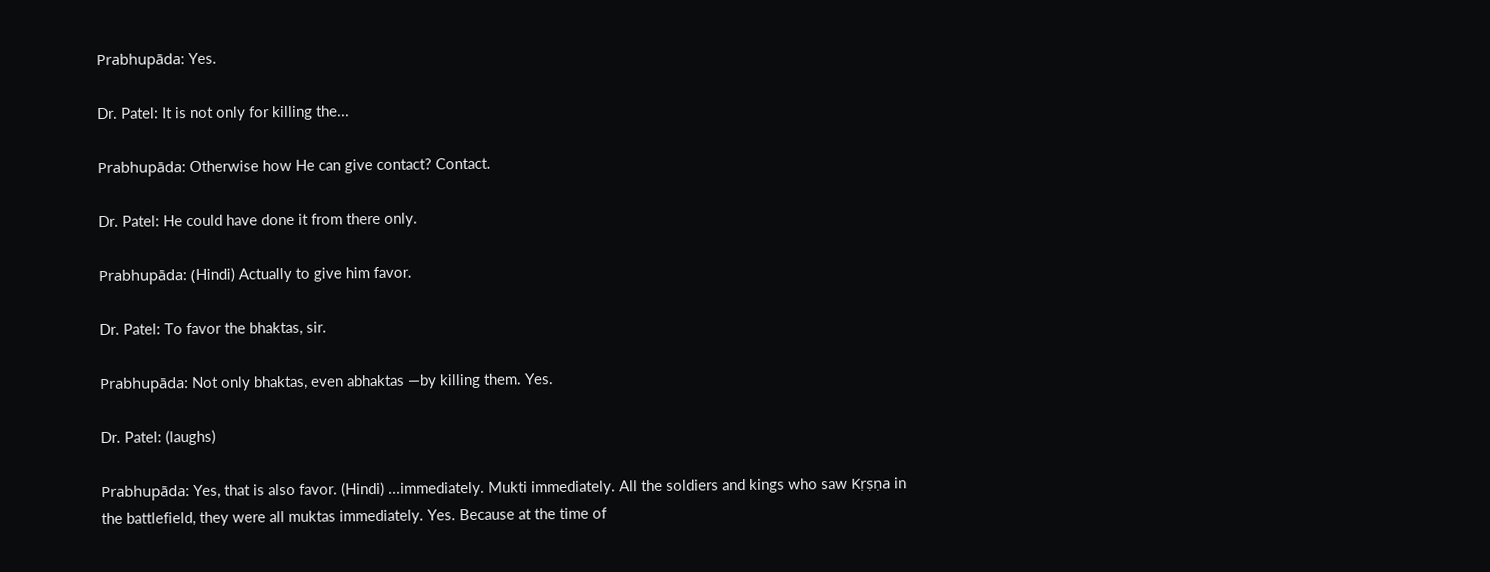Prabhupāda: Yes.

Dr. Patel: It is not only for killing the...

Prabhupāda: Otherwise how He can give contact? Contact.

Dr. Patel: He could have done it from there only.

Prabhupāda: (Hindi) Actually to give him favor.

Dr. Patel: To favor the bhaktas, sir.

Prabhupāda: Not only bhaktas, even abhaktas —by killing them. Yes.

Dr. Patel: (laughs)

Prabhupāda: Yes, that is also favor. (Hindi) ...immediately. Mukti immediately. All the soldiers and kings who saw Kṛṣṇa in the battlefield, they were all muktas immediately. Yes. Because at the time of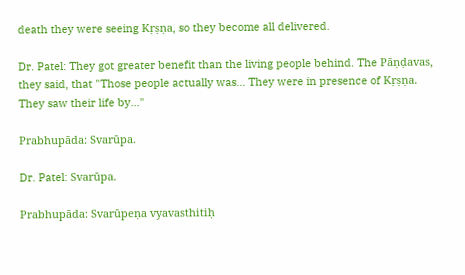death they were seeing Kṛṣṇa, so they become all delivered.

Dr. Patel: They got greater benefit than the living people behind. The Pāṇḍavas, they said, that "Those people actually was... They were in presence of Kṛṣṇa. They saw their life by..."

Prabhupāda: Svarūpa.

Dr. Patel: Svarūpa.

Prabhupāda: Svarūpeṇa vyavasthitiḥ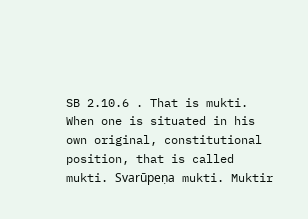SB 2.10.6 . That is mukti. When one is situated in his own original, constitutional position, that is called mukti. Svarūpeṇa mukti. Muktir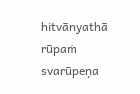hitvānyathā rūpaṁ svarūpeṇa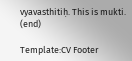vyavasthitiḥ. This is mukti. (end)

Template:CV Footer